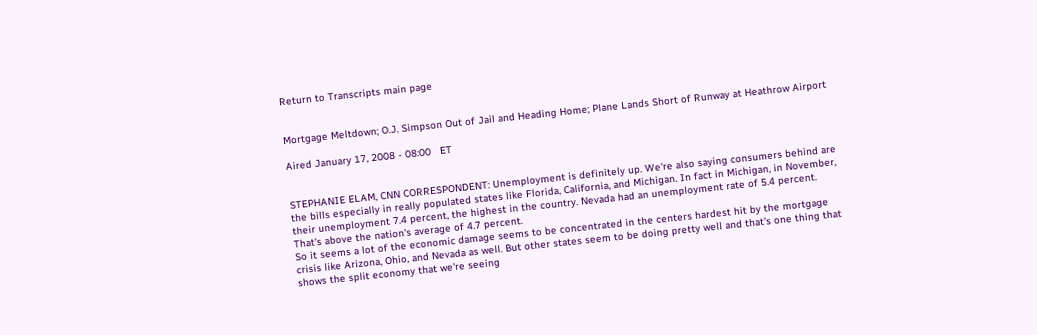Return to Transcripts main page


Mortgage Meltdown; O.J. Simpson Out of Jail and Heading Home; Plane Lands Short of Runway at Heathrow Airport

Aired January 17, 2008 - 08:00   ET


STEPHANIE ELAM, CNN CORRESPONDENT: Unemployment is definitely up. We're also saying consumers behind are the bills especially in really populated states like Florida, California, and Michigan. In fact in Michigan, in November, their unemployment 7.4 percent, the highest in the country. Nevada had an unemployment rate of 5.4 percent. That's above the nation's average of 4.7 percent.
So it seems a lot of the economic damage seems to be concentrated in the centers hardest hit by the mortgage crisis like Arizona, Ohio, and Nevada as well. But other states seem to be doing pretty well and that's one thing that shows the split economy that we're seeing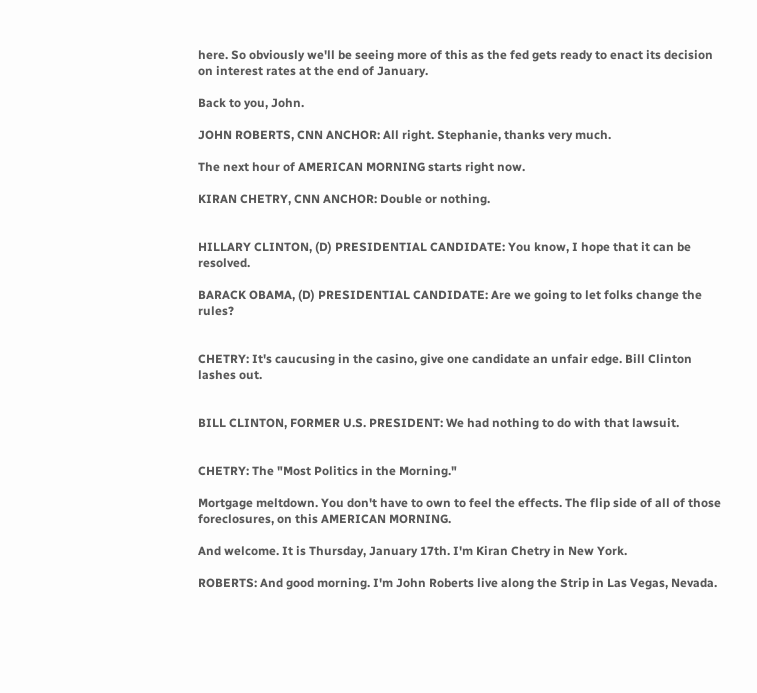here. So obviously we'll be seeing more of this as the fed gets ready to enact its decision on interest rates at the end of January.

Back to you, John.

JOHN ROBERTS, CNN ANCHOR: All right. Stephanie, thanks very much.

The next hour of AMERICAN MORNING starts right now.

KIRAN CHETRY, CNN ANCHOR: Double or nothing.


HILLARY CLINTON, (D) PRESIDENTIAL CANDIDATE: You know, I hope that it can be resolved.

BARACK OBAMA, (D) PRESIDENTIAL CANDIDATE: Are we going to let folks change the rules?


CHETRY: It's caucusing in the casino, give one candidate an unfair edge. Bill Clinton lashes out.


BILL CLINTON, FORMER U.S. PRESIDENT: We had nothing to do with that lawsuit.


CHETRY: The "Most Politics in the Morning."

Mortgage meltdown. You don't have to own to feel the effects. The flip side of all of those foreclosures, on this AMERICAN MORNING.

And welcome. It is Thursday, January 17th. I'm Kiran Chetry in New York.

ROBERTS: And good morning. I'm John Roberts live along the Strip in Las Vegas, Nevada.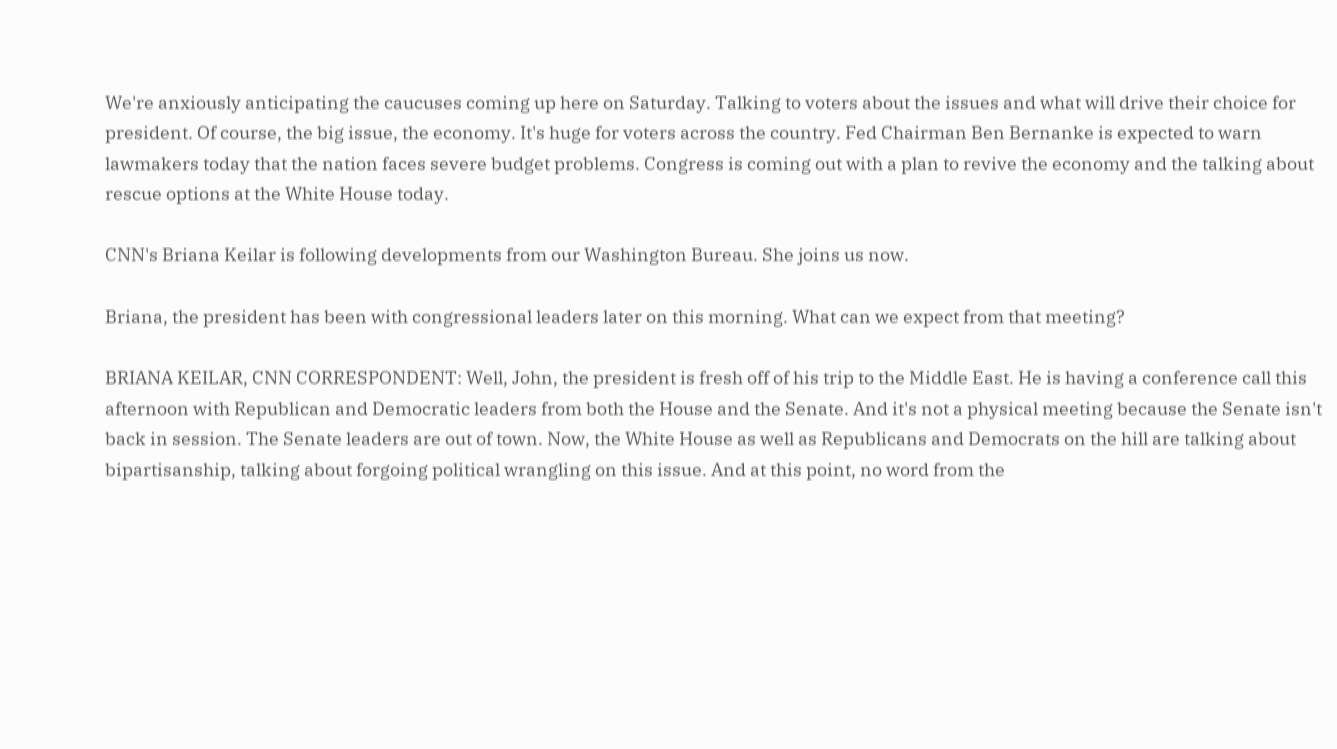We're anxiously anticipating the caucuses coming up here on Saturday. Talking to voters about the issues and what will drive their choice for president. Of course, the big issue, the economy. It's huge for voters across the country. Fed Chairman Ben Bernanke is expected to warn lawmakers today that the nation faces severe budget problems. Congress is coming out with a plan to revive the economy and the talking about rescue options at the White House today.

CNN's Briana Keilar is following developments from our Washington Bureau. She joins us now.

Briana, the president has been with congressional leaders later on this morning. What can we expect from that meeting?

BRIANA KEILAR, CNN CORRESPONDENT: Well, John, the president is fresh off of his trip to the Middle East. He is having a conference call this afternoon with Republican and Democratic leaders from both the House and the Senate. And it's not a physical meeting because the Senate isn't back in session. The Senate leaders are out of town. Now, the White House as well as Republicans and Democrats on the hill are talking about bipartisanship, talking about forgoing political wrangling on this issue. And at this point, no word from the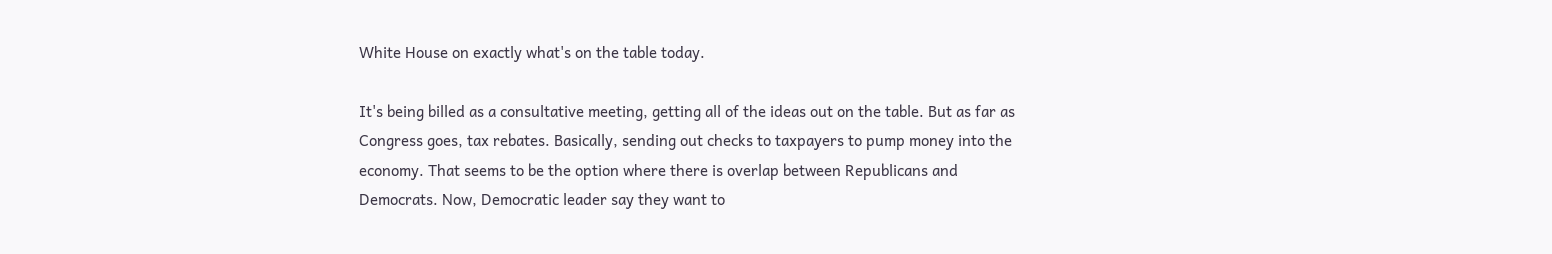White House on exactly what's on the table today.

It's being billed as a consultative meeting, getting all of the ideas out on the table. But as far as Congress goes, tax rebates. Basically, sending out checks to taxpayers to pump money into the economy. That seems to be the option where there is overlap between Republicans and Democrats. Now, Democratic leader say they want to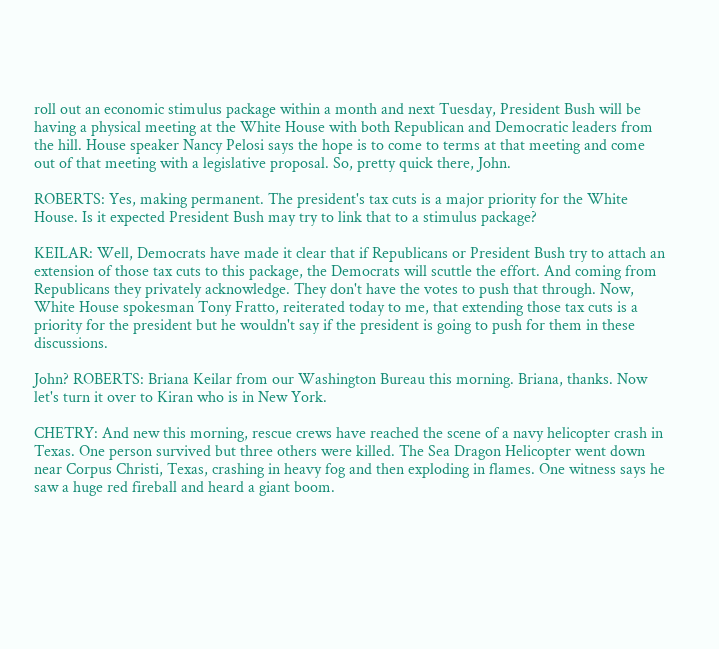roll out an economic stimulus package within a month and next Tuesday, President Bush will be having a physical meeting at the White House with both Republican and Democratic leaders from the hill. House speaker Nancy Pelosi says the hope is to come to terms at that meeting and come out of that meeting with a legislative proposal. So, pretty quick there, John.

ROBERTS: Yes, making permanent. The president's tax cuts is a major priority for the White House. Is it expected President Bush may try to link that to a stimulus package?

KEILAR: Well, Democrats have made it clear that if Republicans or President Bush try to attach an extension of those tax cuts to this package, the Democrats will scuttle the effort. And coming from Republicans they privately acknowledge. They don't have the votes to push that through. Now, White House spokesman Tony Fratto, reiterated today to me, that extending those tax cuts is a priority for the president but he wouldn't say if the president is going to push for them in these discussions.

John? ROBERTS: Briana Keilar from our Washington Bureau this morning. Briana, thanks. Now let's turn it over to Kiran who is in New York.

CHETRY: And new this morning, rescue crews have reached the scene of a navy helicopter crash in Texas. One person survived but three others were killed. The Sea Dragon Helicopter went down near Corpus Christi, Texas, crashing in heavy fog and then exploding in flames. One witness says he saw a huge red fireball and heard a giant boom.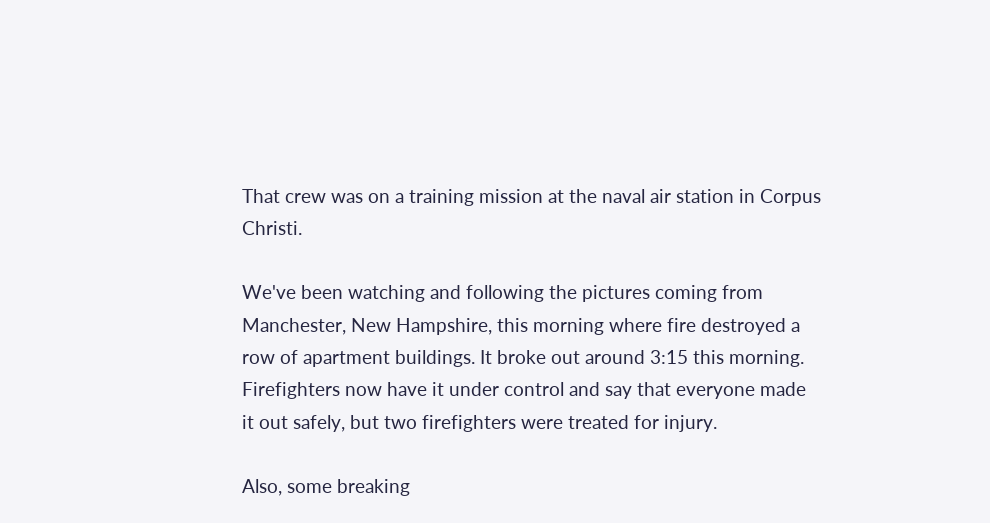That crew was on a training mission at the naval air station in Corpus Christi.

We've been watching and following the pictures coming from Manchester, New Hampshire, this morning where fire destroyed a row of apartment buildings. It broke out around 3:15 this morning. Firefighters now have it under control and say that everyone made it out safely, but two firefighters were treated for injury.

Also, some breaking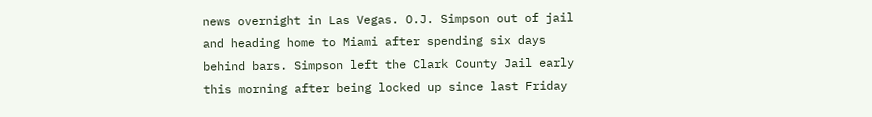news overnight in Las Vegas. O.J. Simpson out of jail and heading home to Miami after spending six days behind bars. Simpson left the Clark County Jail early this morning after being locked up since last Friday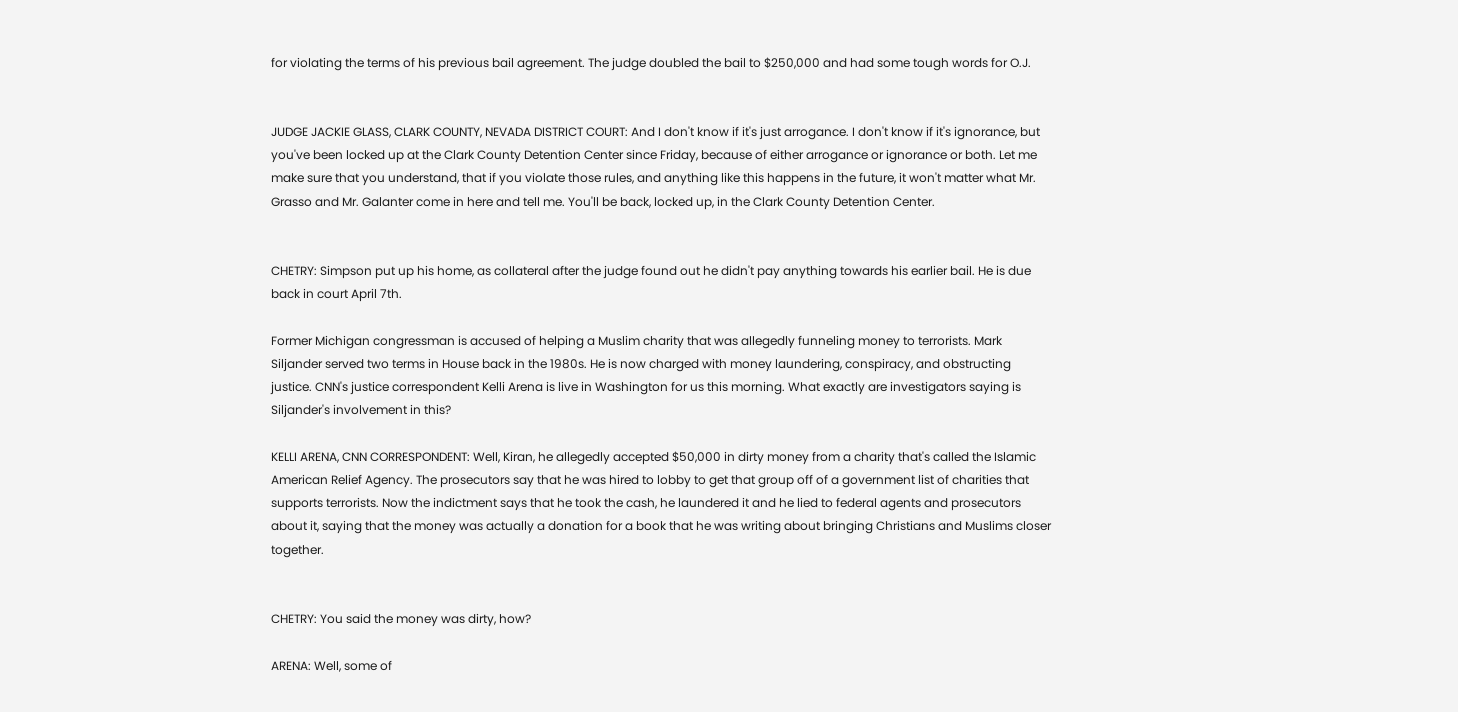for violating the terms of his previous bail agreement. The judge doubled the bail to $250,000 and had some tough words for O.J.


JUDGE JACKIE GLASS, CLARK COUNTY, NEVADA DISTRICT COURT: And I don't know if it's just arrogance. I don't know if it's ignorance, but you've been locked up at the Clark County Detention Center since Friday, because of either arrogance or ignorance or both. Let me make sure that you understand, that if you violate those rules, and anything like this happens in the future, it won't matter what Mr. Grasso and Mr. Galanter come in here and tell me. You'll be back, locked up, in the Clark County Detention Center.


CHETRY: Simpson put up his home, as collateral after the judge found out he didn't pay anything towards his earlier bail. He is due back in court April 7th.

Former Michigan congressman is accused of helping a Muslim charity that was allegedly funneling money to terrorists. Mark Siljander served two terms in House back in the 1980s. He is now charged with money laundering, conspiracy, and obstructing justice. CNN's justice correspondent Kelli Arena is live in Washington for us this morning. What exactly are investigators saying is Siljander's involvement in this?

KELLI ARENA, CNN CORRESPONDENT: Well, Kiran, he allegedly accepted $50,000 in dirty money from a charity that's called the Islamic American Relief Agency. The prosecutors say that he was hired to lobby to get that group off of a government list of charities that supports terrorists. Now the indictment says that he took the cash, he laundered it and he lied to federal agents and prosecutors about it, saying that the money was actually a donation for a book that he was writing about bringing Christians and Muslims closer together.


CHETRY: You said the money was dirty, how?

ARENA: Well, some of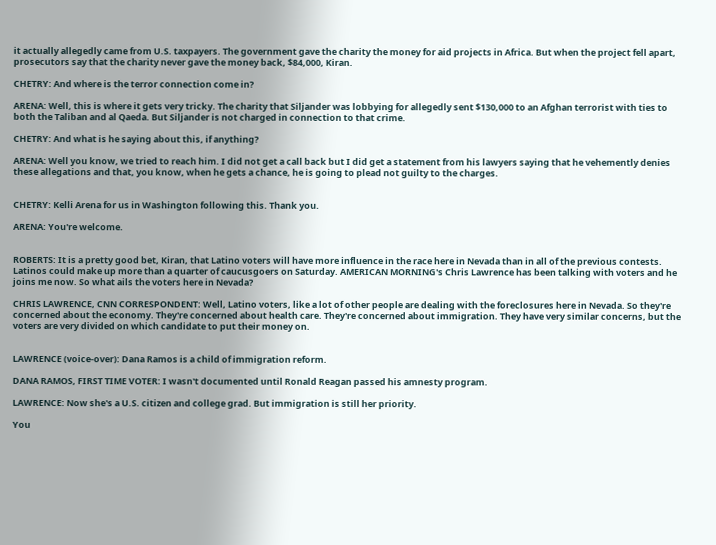it actually allegedly came from U.S. taxpayers. The government gave the charity the money for aid projects in Africa. But when the project fell apart, prosecutors say that the charity never gave the money back, $84,000, Kiran.

CHETRY: And where is the terror connection come in?

ARENA: Well, this is where it gets very tricky. The charity that Siljander was lobbying for allegedly sent $130,000 to an Afghan terrorist with ties to both the Taliban and al Qaeda. But Siljander is not charged in connection to that crime.

CHETRY: And what is he saying about this, if anything?

ARENA: Well you know, we tried to reach him. I did not get a call back but I did get a statement from his lawyers saying that he vehemently denies these allegations and that, you know, when he gets a chance, he is going to plead not guilty to the charges.


CHETRY: Kelli Arena for us in Washington following this. Thank you.

ARENA: You're welcome.


ROBERTS: It is a pretty good bet, Kiran, that Latino voters will have more influence in the race here in Nevada than in all of the previous contests. Latinos could make up more than a quarter of caucusgoers on Saturday. AMERICAN MORNING's Chris Lawrence has been talking with voters and he joins me now. So what ails the voters here in Nevada?

CHRIS LAWRENCE, CNN CORRESPONDENT: Well, Latino voters, like a lot of other people are dealing with the foreclosures here in Nevada. So they're concerned about the economy. They're concerned about health care. They're concerned about immigration. They have very similar concerns, but the voters are very divided on which candidate to put their money on.


LAWRENCE (voice-over): Dana Ramos is a child of immigration reform.

DANA RAMOS, FIRST TIME VOTER: I wasn't documented until Ronald Reagan passed his amnesty program.

LAWRENCE: Now she's a U.S. citizen and college grad. But immigration is still her priority.

You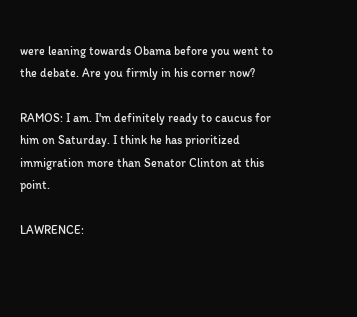were leaning towards Obama before you went to the debate. Are you firmly in his corner now?

RAMOS: I am. I'm definitely ready to caucus for him on Saturday. I think he has prioritized immigration more than Senator Clinton at this point.

LAWRENCE: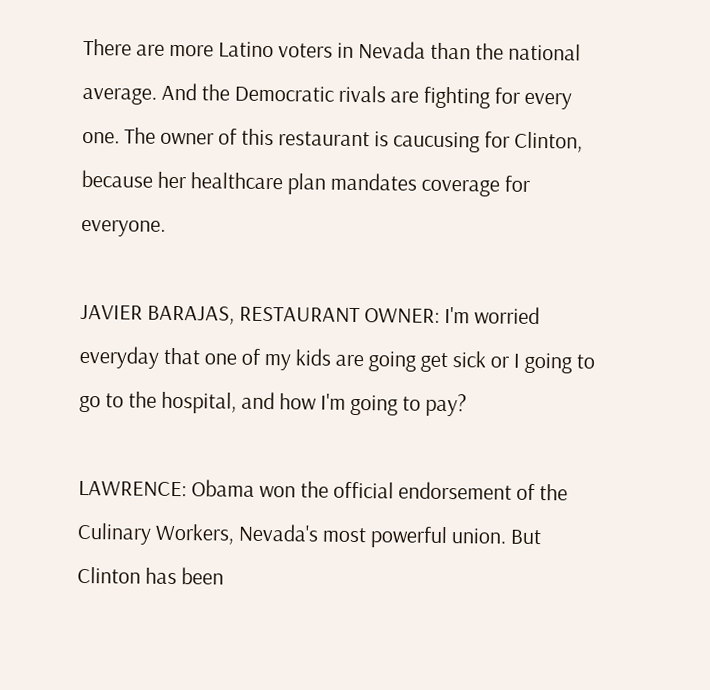There are more Latino voters in Nevada than the national average. And the Democratic rivals are fighting for every one. The owner of this restaurant is caucusing for Clinton, because her healthcare plan mandates coverage for everyone.

JAVIER BARAJAS, RESTAURANT OWNER: I'm worried everyday that one of my kids are going get sick or I going to go to the hospital, and how I'm going to pay?

LAWRENCE: Obama won the official endorsement of the Culinary Workers, Nevada's most powerful union. But Clinton has been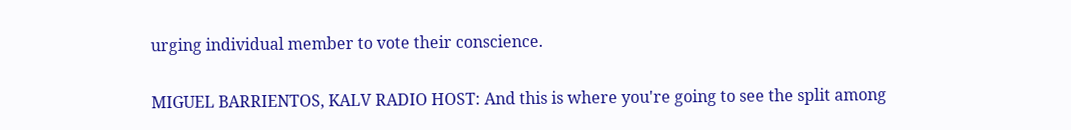urging individual member to vote their conscience.

MIGUEL BARRIENTOS, KALV RADIO HOST: And this is where you're going to see the split among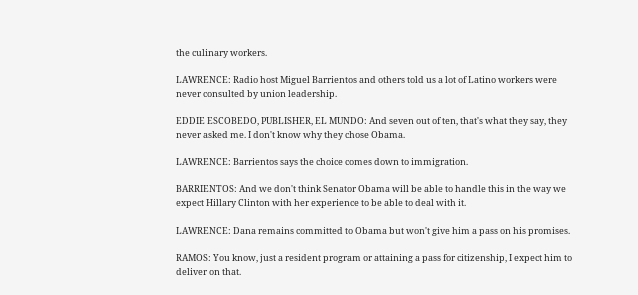the culinary workers.

LAWRENCE: Radio host Miguel Barrientos and others told us a lot of Latino workers were never consulted by union leadership.

EDDIE ESCOBEDO, PUBLISHER, EL MUNDO: And seven out of ten, that's what they say, they never asked me. I don't know why they chose Obama.

LAWRENCE: Barrientos says the choice comes down to immigration.

BARRIENTOS: And we don't think Senator Obama will be able to handle this in the way we expect Hillary Clinton with her experience to be able to deal with it.

LAWRENCE: Dana remains committed to Obama but won't give him a pass on his promises.

RAMOS: You know, just a resident program or attaining a pass for citizenship, I expect him to deliver on that.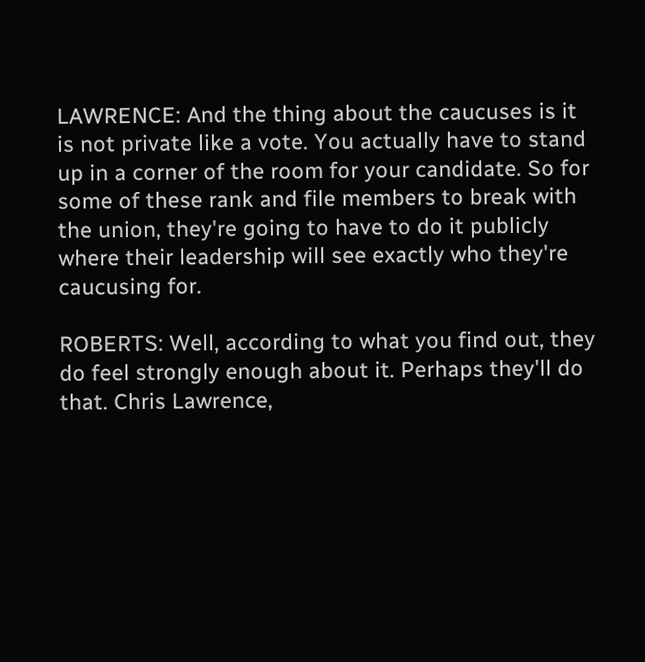LAWRENCE: And the thing about the caucuses is it is not private like a vote. You actually have to stand up in a corner of the room for your candidate. So for some of these rank and file members to break with the union, they're going to have to do it publicly where their leadership will see exactly who they're caucusing for.

ROBERTS: Well, according to what you find out, they do feel strongly enough about it. Perhaps they'll do that. Chris Lawrence,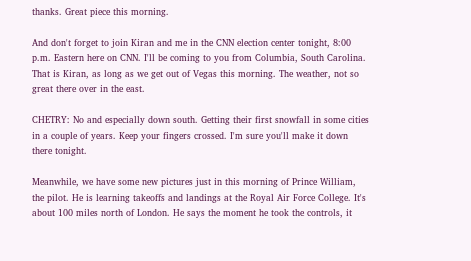thanks. Great piece this morning.

And don't forget to join Kiran and me in the CNN election center tonight, 8:00 p.m. Eastern here on CNN. I'll be coming to you from Columbia, South Carolina. That is Kiran, as long as we get out of Vegas this morning. The weather, not so great there over in the east.

CHETRY: No and especially down south. Getting their first snowfall in some cities in a couple of years. Keep your fingers crossed. I'm sure you'll make it down there tonight.

Meanwhile, we have some new pictures just in this morning of Prince William, the pilot. He is learning takeoffs and landings at the Royal Air Force College. It's about 100 miles north of London. He says the moment he took the controls, it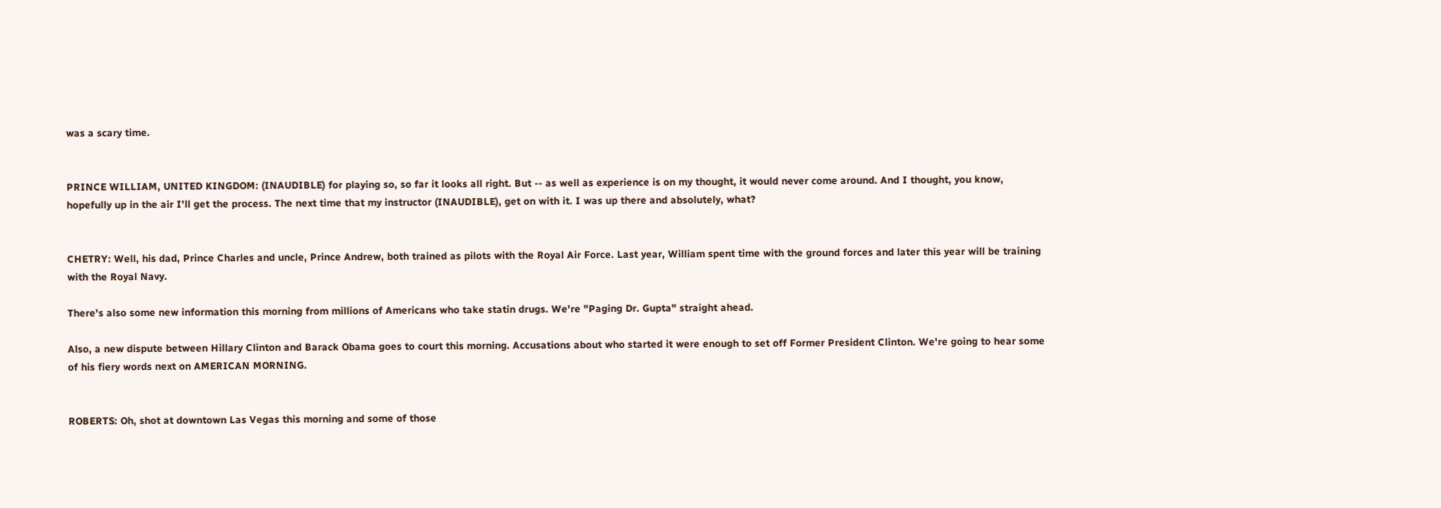was a scary time.


PRINCE WILLIAM, UNITED KINGDOM: (INAUDIBLE) for playing so, so far it looks all right. But -- as well as experience is on my thought, it would never come around. And I thought, you know, hopefully up in the air I'll get the process. The next time that my instructor (INAUDIBLE), get on with it. I was up there and absolutely, what?


CHETRY: Well, his dad, Prince Charles and uncle, Prince Andrew, both trained as pilots with the Royal Air Force. Last year, William spent time with the ground forces and later this year will be training with the Royal Navy.

There's also some new information this morning from millions of Americans who take statin drugs. We're "Paging Dr. Gupta" straight ahead.

Also, a new dispute between Hillary Clinton and Barack Obama goes to court this morning. Accusations about who started it were enough to set off Former President Clinton. We're going to hear some of his fiery words next on AMERICAN MORNING.


ROBERTS: Oh, shot at downtown Las Vegas this morning and some of those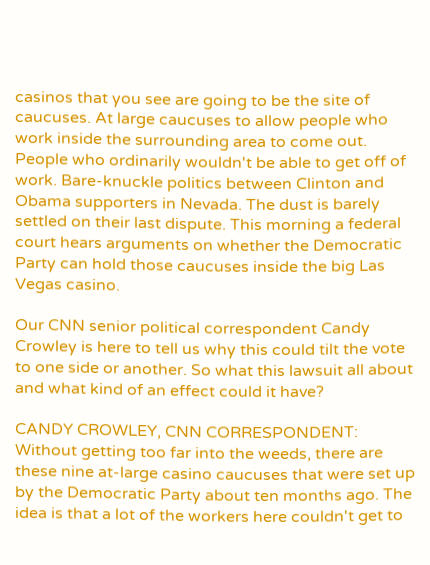casinos that you see are going to be the site of caucuses. At large caucuses to allow people who work inside the surrounding area to come out. People who ordinarily wouldn't be able to get off of work. Bare-knuckle politics between Clinton and Obama supporters in Nevada. The dust is barely settled on their last dispute. This morning a federal court hears arguments on whether the Democratic Party can hold those caucuses inside the big Las Vegas casino.

Our CNN senior political correspondent Candy Crowley is here to tell us why this could tilt the vote to one side or another. So what this lawsuit all about and what kind of an effect could it have?

CANDY CROWLEY, CNN CORRESPONDENT: Without getting too far into the weeds, there are these nine at-large casino caucuses that were set up by the Democratic Party about ten months ago. The idea is that a lot of the workers here couldn't get to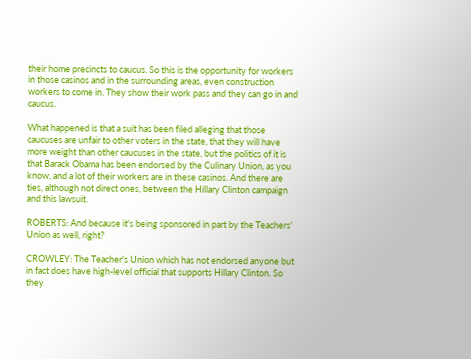their home precincts to caucus. So this is the opportunity for workers in those casinos and in the surrounding areas, even construction workers to come in. They show their work pass and they can go in and caucus.

What happened is that a suit has been filed alleging that those caucuses are unfair to other voters in the state, that they will have more weight than other caucuses in the state, but the politics of it is that Barack Obama has been endorsed by the Culinary Union, as you know, and a lot of their workers are in these casinos. And there are ties, although not direct ones, between the Hillary Clinton campaign and this lawsuit.

ROBERTS: And because it's being sponsored in part by the Teachers' Union as well, right?

CROWLEY: The Teacher's Union which has not endorsed anyone but in fact does have high-level official that supports Hillary Clinton. So they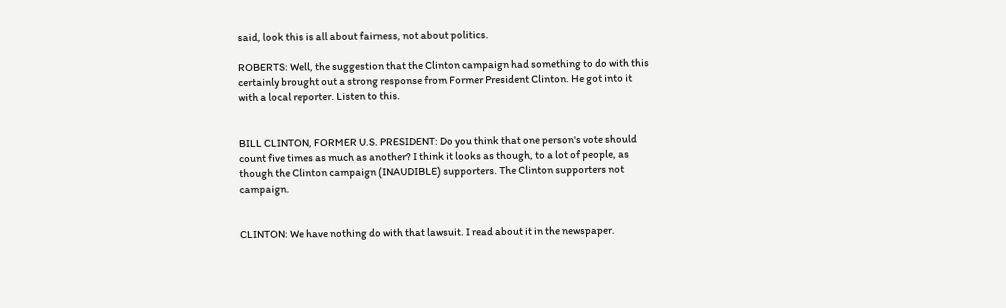said, look this is all about fairness, not about politics.

ROBERTS: Well, the suggestion that the Clinton campaign had something to do with this certainly brought out a strong response from Former President Clinton. He got into it with a local reporter. Listen to this.


BILL CLINTON, FORMER U.S. PRESIDENT: Do you think that one person's vote should count five times as much as another? I think it looks as though, to a lot of people, as though the Clinton campaign (INAUDIBLE) supporters. The Clinton supporters not campaign.


CLINTON: We have nothing do with that lawsuit. I read about it in the newspaper.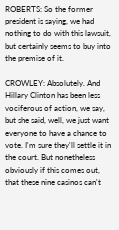ROBERTS: So the former president is saying, we had nothing to do with this lawsuit, but certainly seems to buy into the premise of it.

CROWLEY: Absolutely. And Hillary Clinton has been less vociferous of action, we say, but she said, well, we just want everyone to have a chance to vote. I'm sure they'll settle it in the court. But nonetheless obviously if this comes out, that these nine casinos can't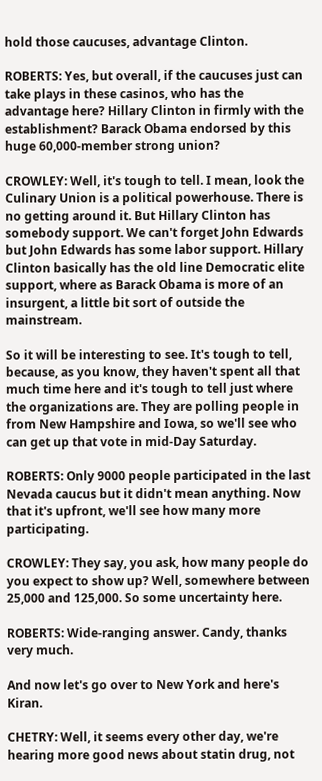hold those caucuses, advantage Clinton.

ROBERTS: Yes, but overall, if the caucuses just can take plays in these casinos, who has the advantage here? Hillary Clinton in firmly with the establishment? Barack Obama endorsed by this huge 60,000-member strong union?

CROWLEY: Well, it's tough to tell. I mean, look the Culinary Union is a political powerhouse. There is no getting around it. But Hillary Clinton has somebody support. We can't forget John Edwards but John Edwards has some labor support. Hillary Clinton basically has the old line Democratic elite support, where as Barack Obama is more of an insurgent, a little bit sort of outside the mainstream.

So it will be interesting to see. It's tough to tell, because, as you know, they haven't spent all that much time here and it's tough to tell just where the organizations are. They are polling people in from New Hampshire and Iowa, so we'll see who can get up that vote in mid-Day Saturday.

ROBERTS: Only 9000 people participated in the last Nevada caucus but it didn't mean anything. Now that it's upfront, we'll see how many more participating.

CROWLEY: They say, you ask, how many people do you expect to show up? Well, somewhere between 25,000 and 125,000. So some uncertainty here.

ROBERTS: Wide-ranging answer. Candy, thanks very much.

And now let's go over to New York and here's Kiran.

CHETRY: Well, it seems every other day, we're hearing more good news about statin drug, not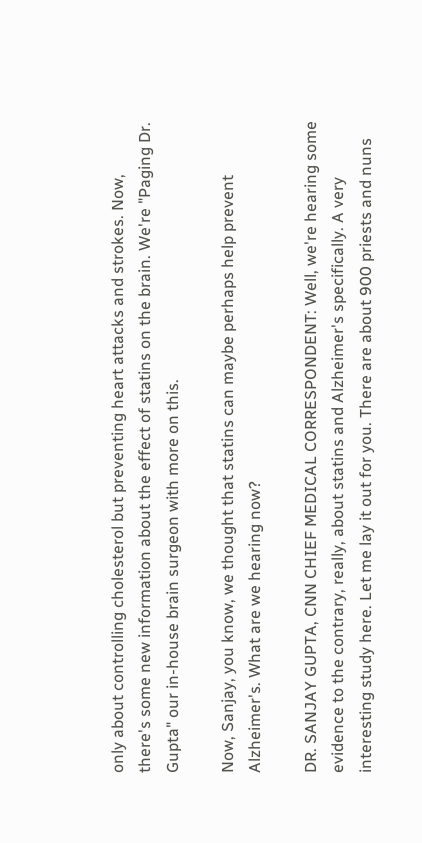only about controlling cholesterol but preventing heart attacks and strokes. Now, there's some new information about the effect of statins on the brain. We're "Paging Dr. Gupta" our in-house brain surgeon with more on this.

Now, Sanjay, you know, we thought that statins can maybe perhaps help prevent Alzheimer's. What are we hearing now?

DR. SANJAY GUPTA, CNN CHIEF MEDICAL CORRESPONDENT: Well, we're hearing some evidence to the contrary, really, about statins and Alzheimer's specifically. A very interesting study here. Let me lay it out for you. There are about 900 priests and nuns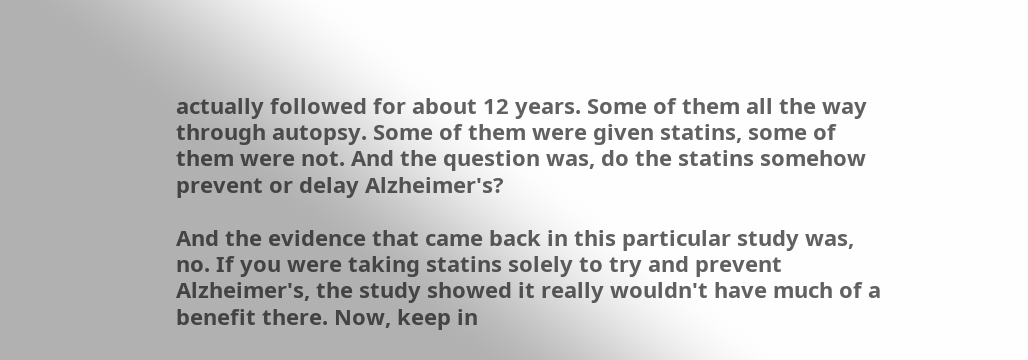actually followed for about 12 years. Some of them all the way through autopsy. Some of them were given statins, some of them were not. And the question was, do the statins somehow prevent or delay Alzheimer's?

And the evidence that came back in this particular study was, no. If you were taking statins solely to try and prevent Alzheimer's, the study showed it really wouldn't have much of a benefit there. Now, keep in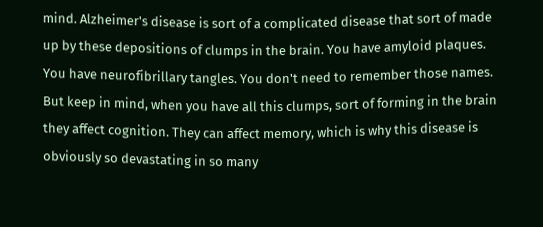mind. Alzheimer's disease is sort of a complicated disease that sort of made up by these depositions of clumps in the brain. You have amyloid plaques. You have neurofibrillary tangles. You don't need to remember those names. But keep in mind, when you have all this clumps, sort of forming in the brain they affect cognition. They can affect memory, which is why this disease is obviously so devastating in so many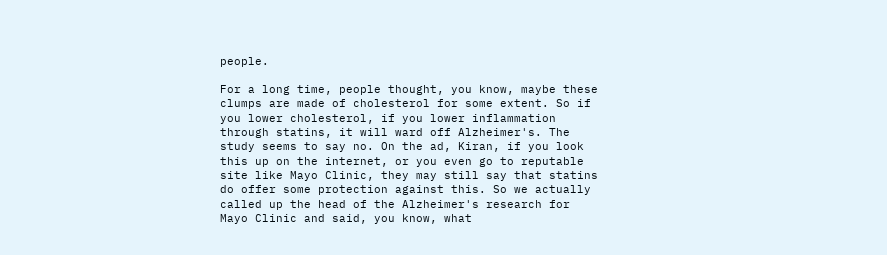people.

For a long time, people thought, you know, maybe these clumps are made of cholesterol for some extent. So if you lower cholesterol, if you lower inflammation through statins, it will ward off Alzheimer's. The study seems to say no. On the ad, Kiran, if you look this up on the internet, or you even go to reputable site like Mayo Clinic, they may still say that statins do offer some protection against this. So we actually called up the head of the Alzheimer's research for Mayo Clinic and said, you know, what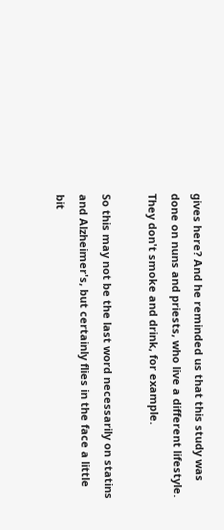gives here? And he reminded us that this study was done on nuns and priests, who live a different lifestyle. They don't smoke and drink, for example.

So this may not be the last word necessarily on statins and Alzheimer's, but certainly flies in the face a little bit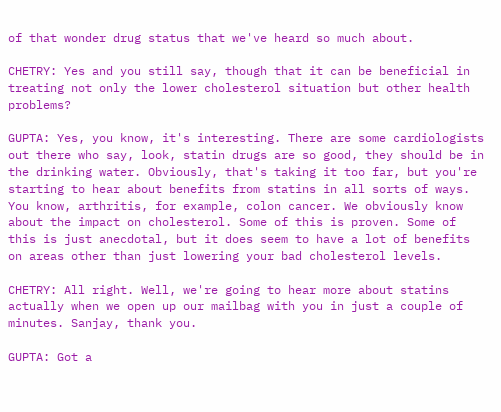of that wonder drug status that we've heard so much about.

CHETRY: Yes and you still say, though that it can be beneficial in treating not only the lower cholesterol situation but other health problems?

GUPTA: Yes, you know, it's interesting. There are some cardiologists out there who say, look, statin drugs are so good, they should be in the drinking water. Obviously, that's taking it too far, but you're starting to hear about benefits from statins in all sorts of ways. You know, arthritis, for example, colon cancer. We obviously know about the impact on cholesterol. Some of this is proven. Some of this is just anecdotal, but it does seem to have a lot of benefits on areas other than just lowering your bad cholesterol levels.

CHETRY: All right. Well, we're going to hear more about statins actually when we open up our mailbag with you in just a couple of minutes. Sanjay, thank you.

GUPTA: Got a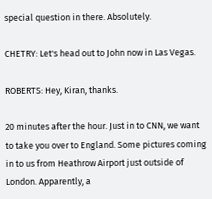special question in there. Absolutely.

CHETRY: Let's head out to John now in Las Vegas.

ROBERTS: Hey, Kiran, thanks.

20 minutes after the hour. Just in to CNN, we want to take you over to England. Some pictures coming in to us from Heathrow Airport just outside of London. Apparently, a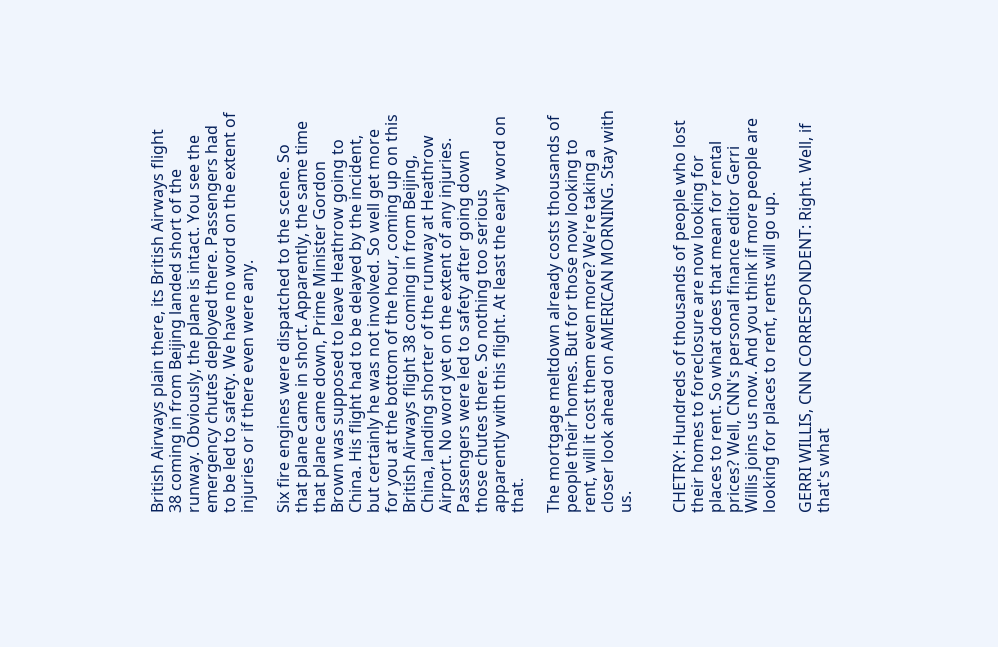British Airways plain there, its British Airways flight 38 coming in from Beijing landed short of the runway. Obviously, the plane is intact. You see the emergency chutes deployed there. Passengers had to be led to safety. We have no word on the extent of injuries or if there even were any.

Six fire engines were dispatched to the scene. So that plane came in short. Apparently, the same time that plane came down, Prime Minister Gordon Brown was supposed to leave Heathrow going to China. His flight had to be delayed by the incident, but certainly he was not involved. So well get more for you at the bottom of the hour, coming up on this British Airways flight 38 coming in from Beijing, China, landing shorter of the runway at Heathrow Airport. No word yet on the extent of any injuries. Passengers were led to safety after going down those chutes there. So nothing too serious apparently with this flight. At least the early word on that.

The mortgage meltdown already costs thousands of people their homes. But for those now looking to rent, will it cost them even more? We're taking a closer look ahead on AMERICAN MORNING. Stay with us.


CHETRY: Hundreds of thousands of people who lost their homes to foreclosure are now looking for places to rent. So what does that mean for rental prices? Well, CNN's personal finance editor Gerri Willis joins us now. And you think if more people are looking for places to rent, rents will go up.

GERRI WILLIS, CNN CORRESPONDENT: Right. Well, if that's what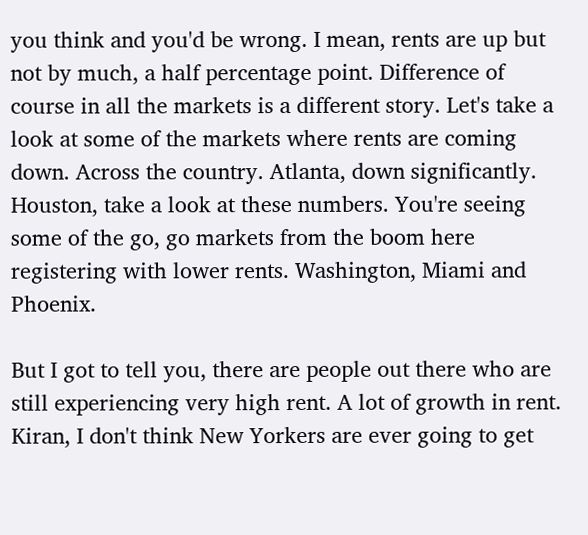you think and you'd be wrong. I mean, rents are up but not by much, a half percentage point. Difference of course in all the markets is a different story. Let's take a look at some of the markets where rents are coming down. Across the country. Atlanta, down significantly. Houston, take a look at these numbers. You're seeing some of the go, go markets from the boom here registering with lower rents. Washington, Miami and Phoenix.

But I got to tell you, there are people out there who are still experiencing very high rent. A lot of growth in rent. Kiran, I don't think New Yorkers are ever going to get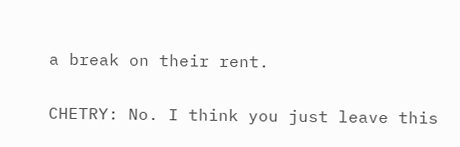a break on their rent.

CHETRY: No. I think you just leave this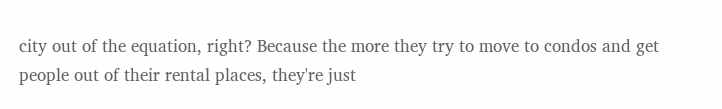city out of the equation, right? Because the more they try to move to condos and get people out of their rental places, they're just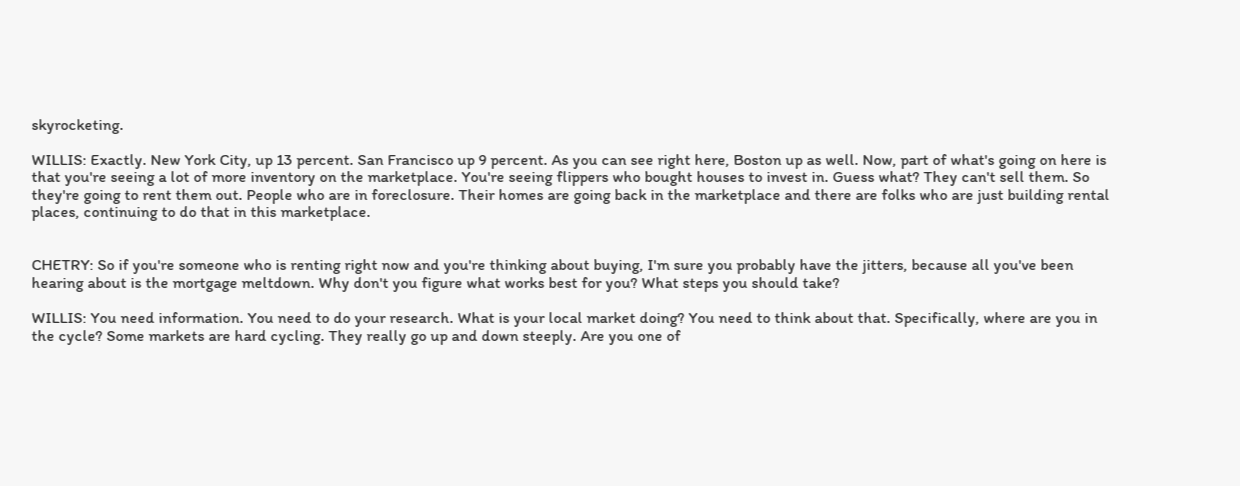skyrocketing.

WILLIS: Exactly. New York City, up 13 percent. San Francisco up 9 percent. As you can see right here, Boston up as well. Now, part of what's going on here is that you're seeing a lot of more inventory on the marketplace. You're seeing flippers who bought houses to invest in. Guess what? They can't sell them. So they're going to rent them out. People who are in foreclosure. Their homes are going back in the marketplace and there are folks who are just building rental places, continuing to do that in this marketplace.


CHETRY: So if you're someone who is renting right now and you're thinking about buying, I'm sure you probably have the jitters, because all you've been hearing about is the mortgage meltdown. Why don't you figure what works best for you? What steps you should take?

WILLIS: You need information. You need to do your research. What is your local market doing? You need to think about that. Specifically, where are you in the cycle? Some markets are hard cycling. They really go up and down steeply. Are you one of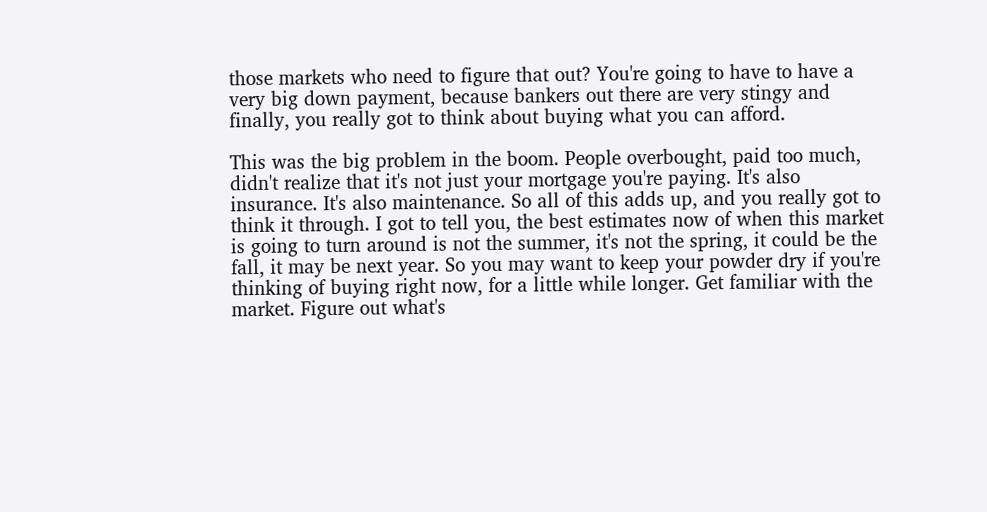those markets who need to figure that out? You're going to have to have a very big down payment, because bankers out there are very stingy and finally, you really got to think about buying what you can afford.

This was the big problem in the boom. People overbought, paid too much, didn't realize that it's not just your mortgage you're paying. It's also insurance. It's also maintenance. So all of this adds up, and you really got to think it through. I got to tell you, the best estimates now of when this market is going to turn around is not the summer, it's not the spring, it could be the fall, it may be next year. So you may want to keep your powder dry if you're thinking of buying right now, for a little while longer. Get familiar with the market. Figure out what's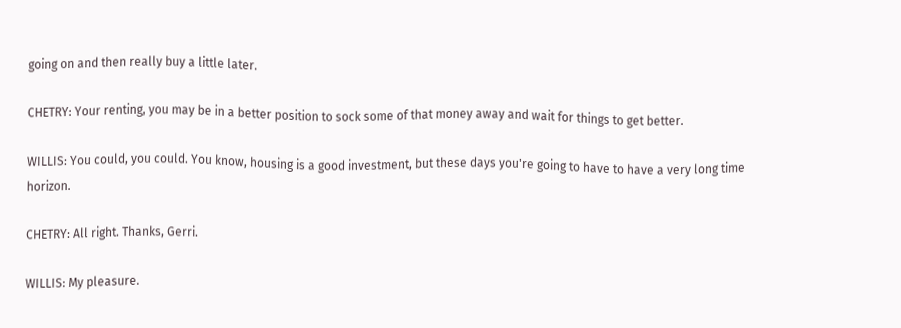going on and then really buy a little later.

CHETRY: Your renting, you may be in a better position to sock some of that money away and wait for things to get better.

WILLIS: You could, you could. You know, housing is a good investment, but these days you're going to have to have a very long time horizon.

CHETRY: All right. Thanks, Gerri.

WILLIS: My pleasure.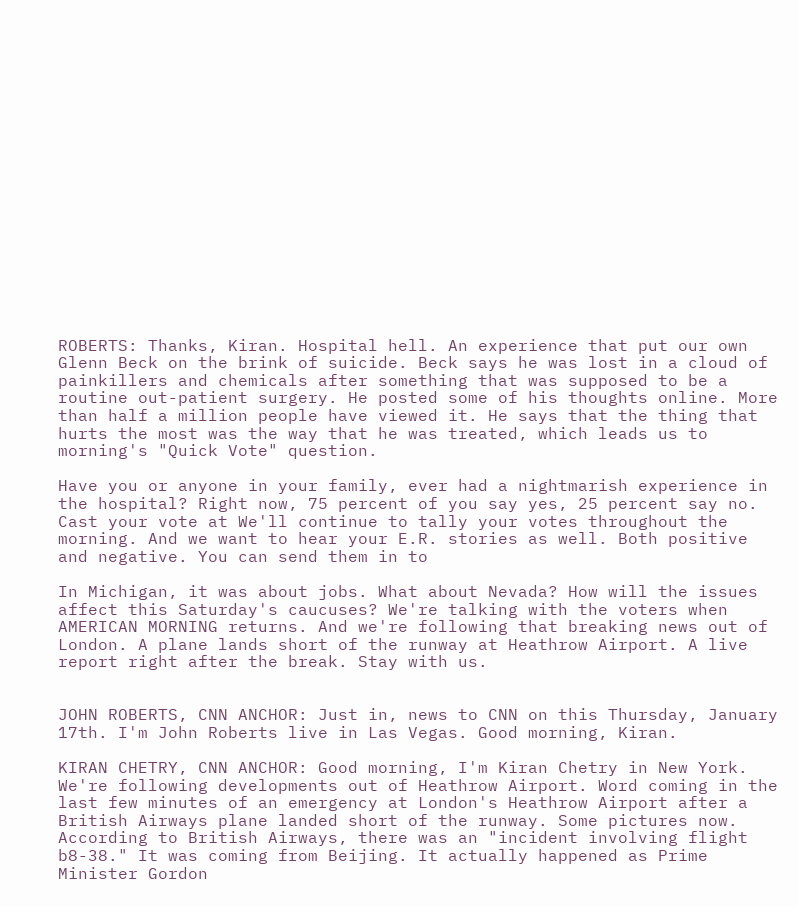ROBERTS: Thanks, Kiran. Hospital hell. An experience that put our own Glenn Beck on the brink of suicide. Beck says he was lost in a cloud of painkillers and chemicals after something that was supposed to be a routine out-patient surgery. He posted some of his thoughts online. More than half a million people have viewed it. He says that the thing that hurts the most was the way that he was treated, which leads us to morning's "Quick Vote" question.

Have you or anyone in your family, ever had a nightmarish experience in the hospital? Right now, 75 percent of you say yes, 25 percent say no. Cast your vote at We'll continue to tally your votes throughout the morning. And we want to hear your E.R. stories as well. Both positive and negative. You can send them in to

In Michigan, it was about jobs. What about Nevada? How will the issues affect this Saturday's caucuses? We're talking with the voters when AMERICAN MORNING returns. And we're following that breaking news out of London. A plane lands short of the runway at Heathrow Airport. A live report right after the break. Stay with us.


JOHN ROBERTS, CNN ANCHOR: Just in, news to CNN on this Thursday, January 17th. I'm John Roberts live in Las Vegas. Good morning, Kiran.

KIRAN CHETRY, CNN ANCHOR: Good morning, I'm Kiran Chetry in New York. We're following developments out of Heathrow Airport. Word coming in the last few minutes of an emergency at London's Heathrow Airport after a British Airways plane landed short of the runway. Some pictures now. According to British Airways, there was an "incident involving flight b8-38." It was coming from Beijing. It actually happened as Prime Minister Gordon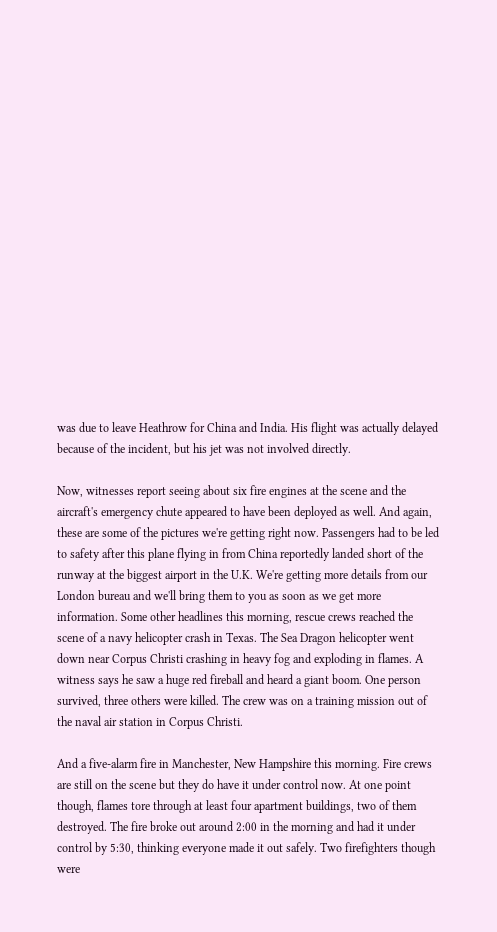was due to leave Heathrow for China and India. His flight was actually delayed because of the incident, but his jet was not involved directly.

Now, witnesses report seeing about six fire engines at the scene and the aircraft's emergency chute appeared to have been deployed as well. And again, these are some of the pictures we're getting right now. Passengers had to be led to safety after this plane flying in from China reportedly landed short of the runway at the biggest airport in the U.K. We're getting more details from our London bureau and we'll bring them to you as soon as we get more information. Some other headlines this morning, rescue crews reached the scene of a navy helicopter crash in Texas. The Sea Dragon helicopter went down near Corpus Christi crashing in heavy fog and exploding in flames. A witness says he saw a huge red fireball and heard a giant boom. One person survived, three others were killed. The crew was on a training mission out of the naval air station in Corpus Christi.

And a five-alarm fire in Manchester, New Hampshire this morning. Fire crews are still on the scene but they do have it under control now. At one point though, flames tore through at least four apartment buildings, two of them destroyed. The fire broke out around 2:00 in the morning and had it under control by 5:30, thinking everyone made it out safely. Two firefighters though were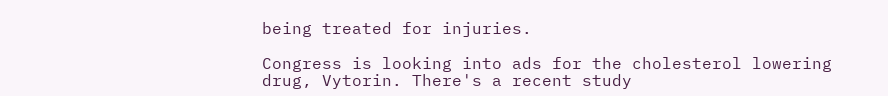being treated for injuries.

Congress is looking into ads for the cholesterol lowering drug, Vytorin. There's a recent study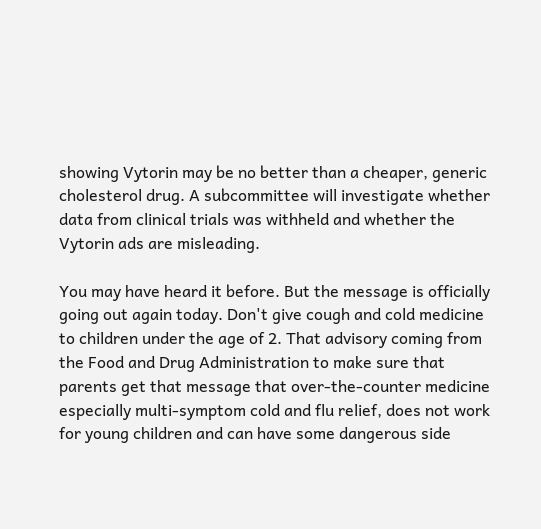showing Vytorin may be no better than a cheaper, generic cholesterol drug. A subcommittee will investigate whether data from clinical trials was withheld and whether the Vytorin ads are misleading.

You may have heard it before. But the message is officially going out again today. Don't give cough and cold medicine to children under the age of 2. That advisory coming from the Food and Drug Administration to make sure that parents get that message that over-the-counter medicine especially multi-symptom cold and flu relief, does not work for young children and can have some dangerous side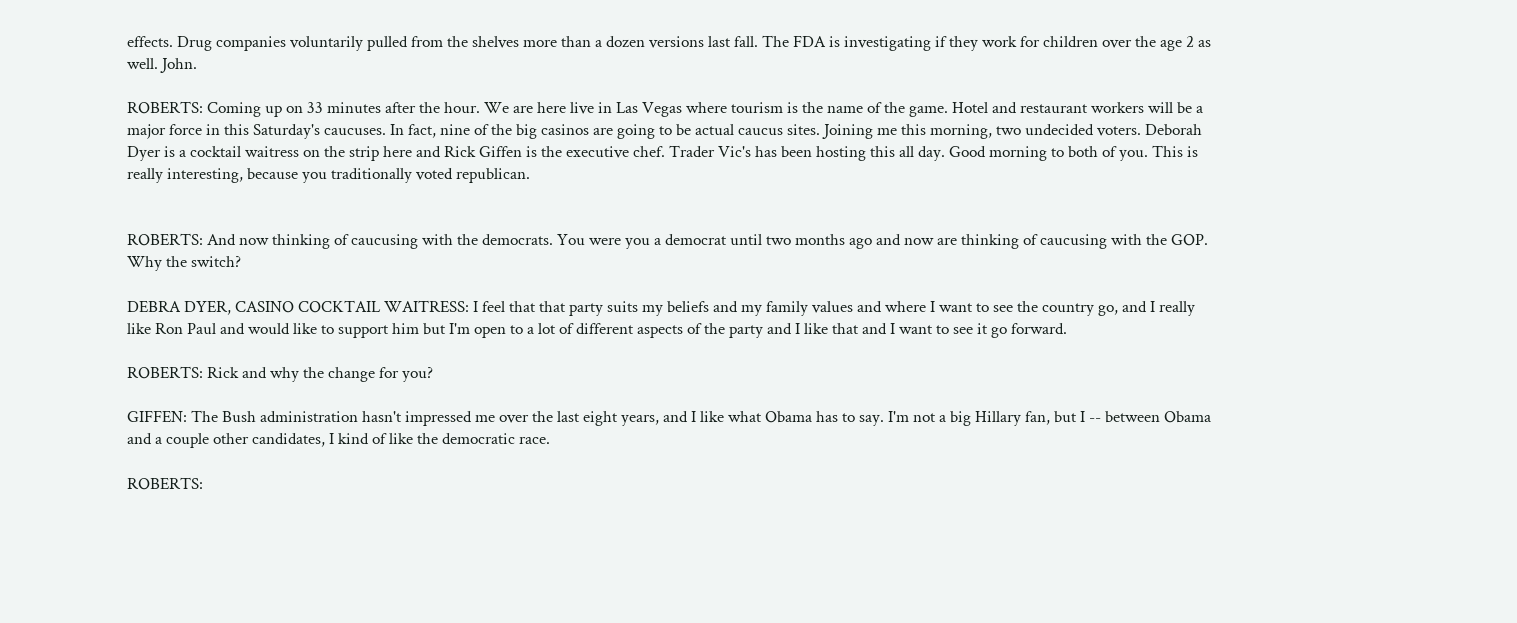effects. Drug companies voluntarily pulled from the shelves more than a dozen versions last fall. The FDA is investigating if they work for children over the age 2 as well. John.

ROBERTS: Coming up on 33 minutes after the hour. We are here live in Las Vegas where tourism is the name of the game. Hotel and restaurant workers will be a major force in this Saturday's caucuses. In fact, nine of the big casinos are going to be actual caucus sites. Joining me this morning, two undecided voters. Deborah Dyer is a cocktail waitress on the strip here and Rick Giffen is the executive chef. Trader Vic's has been hosting this all day. Good morning to both of you. This is really interesting, because you traditionally voted republican.


ROBERTS: And now thinking of caucusing with the democrats. You were you a democrat until two months ago and now are thinking of caucusing with the GOP. Why the switch?

DEBRA DYER, CASINO COCKTAIL WAITRESS: I feel that that party suits my beliefs and my family values and where I want to see the country go, and I really like Ron Paul and would like to support him but I'm open to a lot of different aspects of the party and I like that and I want to see it go forward.

ROBERTS: Rick and why the change for you?

GIFFEN: The Bush administration hasn't impressed me over the last eight years, and I like what Obama has to say. I'm not a big Hillary fan, but I -- between Obama and a couple other candidates, I kind of like the democratic race.

ROBERTS: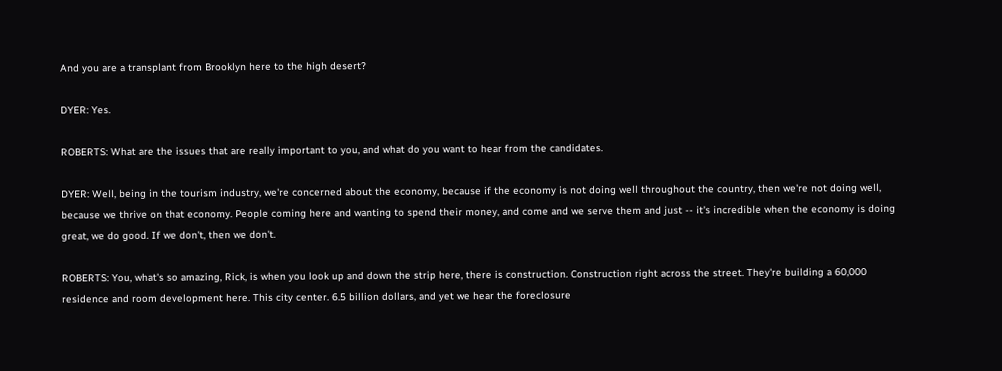And you are a transplant from Brooklyn here to the high desert?

DYER: Yes.

ROBERTS: What are the issues that are really important to you, and what do you want to hear from the candidates.

DYER: Well, being in the tourism industry, we're concerned about the economy, because if the economy is not doing well throughout the country, then we're not doing well, because we thrive on that economy. People coming here and wanting to spend their money, and come and we serve them and just -- it's incredible when the economy is doing great, we do good. If we don't, then we don't.

ROBERTS: You, what's so amazing, Rick, is when you look up and down the strip here, there is construction. Construction right across the street. They're building a 60,000 residence and room development here. This city center. 6.5 billion dollars, and yet we hear the foreclosure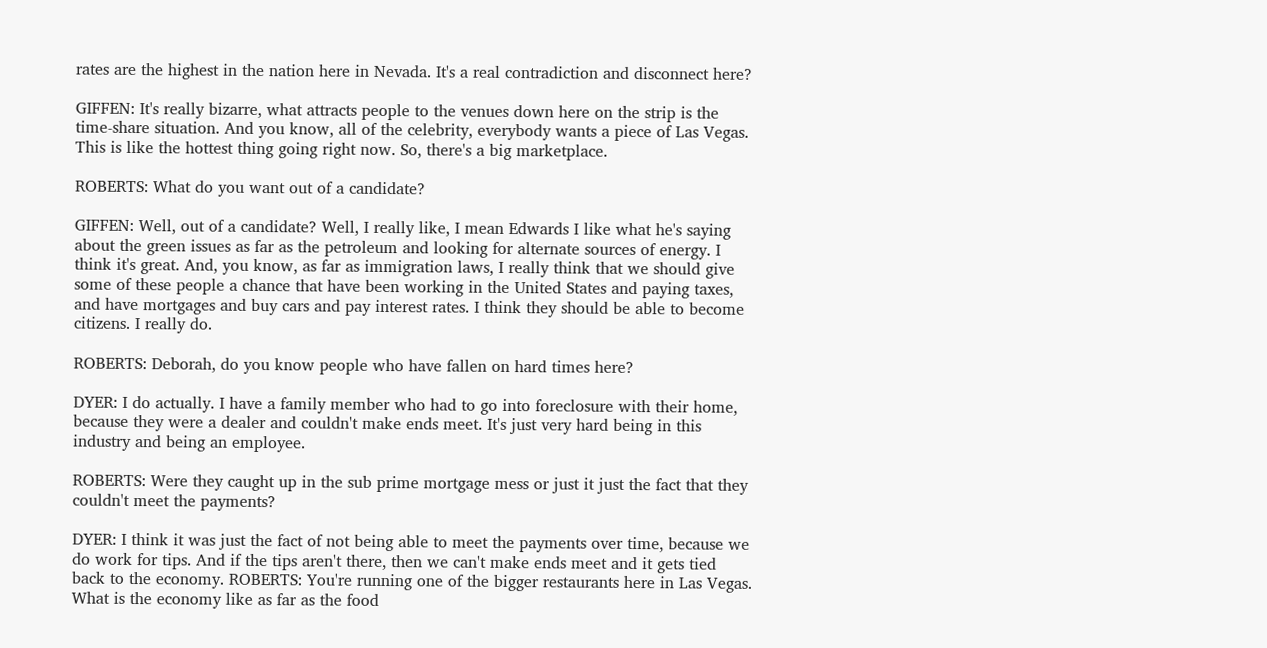rates are the highest in the nation here in Nevada. It's a real contradiction and disconnect here?

GIFFEN: It's really bizarre, what attracts people to the venues down here on the strip is the time-share situation. And you know, all of the celebrity, everybody wants a piece of Las Vegas. This is like the hottest thing going right now. So, there's a big marketplace.

ROBERTS: What do you want out of a candidate?

GIFFEN: Well, out of a candidate? Well, I really like, I mean Edwards I like what he's saying about the green issues as far as the petroleum and looking for alternate sources of energy. I think it's great. And, you know, as far as immigration laws, I really think that we should give some of these people a chance that have been working in the United States and paying taxes, and have mortgages and buy cars and pay interest rates. I think they should be able to become citizens. I really do.

ROBERTS: Deborah, do you know people who have fallen on hard times here?

DYER: I do actually. I have a family member who had to go into foreclosure with their home, because they were a dealer and couldn't make ends meet. It's just very hard being in this industry and being an employee.

ROBERTS: Were they caught up in the sub prime mortgage mess or just it just the fact that they couldn't meet the payments?

DYER: I think it was just the fact of not being able to meet the payments over time, because we do work for tips. And if the tips aren't there, then we can't make ends meet and it gets tied back to the economy. ROBERTS: You're running one of the bigger restaurants here in Las Vegas. What is the economy like as far as the food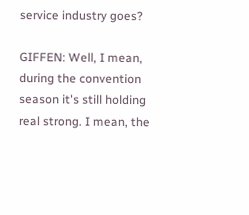service industry goes?

GIFFEN: Well, I mean, during the convention season it's still holding real strong. I mean, the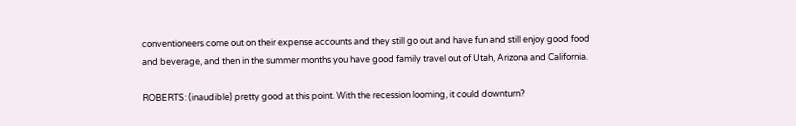conventioneers come out on their expense accounts and they still go out and have fun and still enjoy good food and beverage, and then in the summer months you have good family travel out of Utah, Arizona and California.

ROBERTS: (inaudible) pretty good at this point. With the recession looming, it could downturn?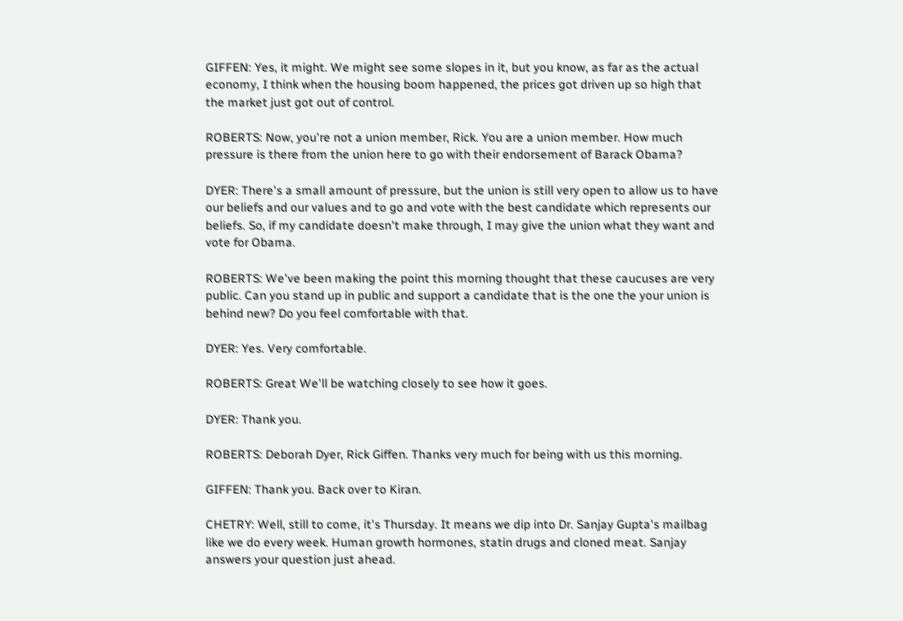GIFFEN: Yes, it might. We might see some slopes in it, but you know, as far as the actual economy, I think when the housing boom happened, the prices got driven up so high that the market just got out of control.

ROBERTS: Now, you're not a union member, Rick. You are a union member. How much pressure is there from the union here to go with their endorsement of Barack Obama?

DYER: There's a small amount of pressure, but the union is still very open to allow us to have our beliefs and our values and to go and vote with the best candidate which represents our beliefs. So, if my candidate doesn't make through, I may give the union what they want and vote for Obama.

ROBERTS: We've been making the point this morning thought that these caucuses are very public. Can you stand up in public and support a candidate that is the one the your union is behind new? Do you feel comfortable with that.

DYER: Yes. Very comfortable.

ROBERTS: Great We'll be watching closely to see how it goes.

DYER: Thank you.

ROBERTS: Deborah Dyer, Rick Giffen. Thanks very much for being with us this morning.

GIFFEN: Thank you. Back over to Kiran.

CHETRY: Well, still to come, it's Thursday. It means we dip into Dr. Sanjay Gupta's mailbag like we do every week. Human growth hormones, statin drugs and cloned meat. Sanjay answers your question just ahead.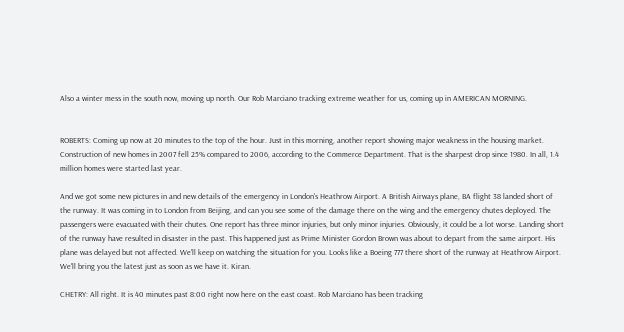Also a winter mess in the south now, moving up north. Our Rob Marciano tracking extreme weather for us, coming up in AMERICAN MORNING.


ROBERTS: Coming up now at 20 minutes to the top of the hour. Just in this morning, another report showing major weakness in the housing market. Construction of new homes in 2007 fell 25% compared to 2006, according to the Commerce Department. That is the sharpest drop since 1980. In all, 1.4 million homes were started last year.

And we got some new pictures in and new details of the emergency in London's Heathrow Airport. A British Airways plane, BA flight 38 landed short of the runway. It was coming in to London from Beijing, and can you see some of the damage there on the wing and the emergency chutes deployed. The passengers were evacuated with their chutes. One report has three minor injuries, but only minor injuries. Obviously, it could be a lot worse. Landing short of the runway have resulted in disaster in the past. This happened just as Prime Minister Gordon Brown was about to depart from the same airport. His plane was delayed but not affected. We'll keep on watching the situation for you. Looks like a Boeing 777 there short of the runway at Heathrow Airport. We'll bring you the latest just as soon as we have it. Kiran.

CHETRY: All right. It is 40 minutes past 8:00 right now here on the east coast. Rob Marciano has been tracking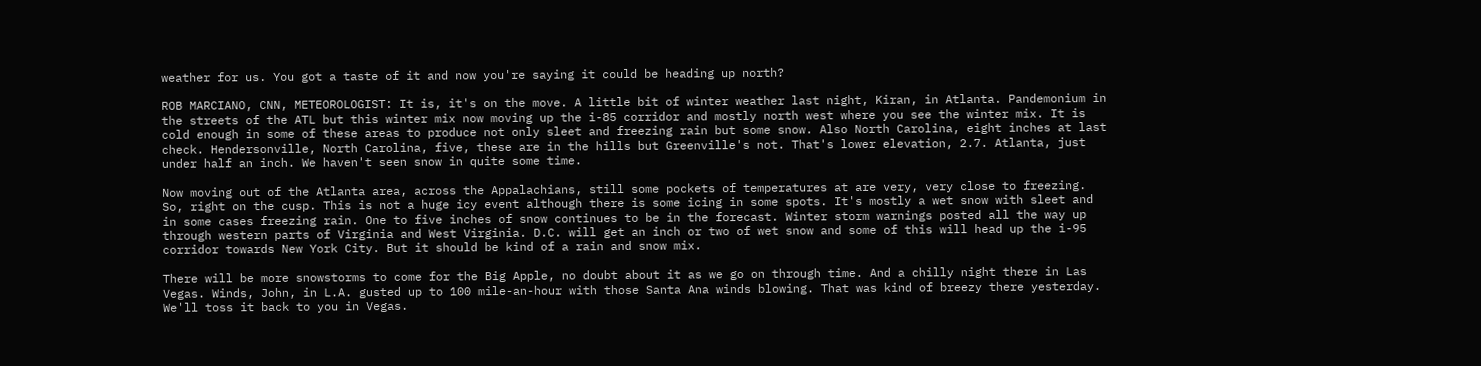weather for us. You got a taste of it and now you're saying it could be heading up north?

ROB MARCIANO, CNN, METEOROLOGIST: It is, it's on the move. A little bit of winter weather last night, Kiran, in Atlanta. Pandemonium in the streets of the ATL but this winter mix now moving up the i-85 corridor and mostly north west where you see the winter mix. It is cold enough in some of these areas to produce not only sleet and freezing rain but some snow. Also North Carolina, eight inches at last check. Hendersonville, North Carolina, five, these are in the hills but Greenville's not. That's lower elevation, 2.7. Atlanta, just under half an inch. We haven't seen snow in quite some time.

Now moving out of the Atlanta area, across the Appalachians, still some pockets of temperatures at are very, very close to freezing. So, right on the cusp. This is not a huge icy event although there is some icing in some spots. It's mostly a wet snow with sleet and in some cases freezing rain. One to five inches of snow continues to be in the forecast. Winter storm warnings posted all the way up through western parts of Virginia and West Virginia. D.C. will get an inch or two of wet snow and some of this will head up the i-95 corridor towards New York City. But it should be kind of a rain and snow mix.

There will be more snowstorms to come for the Big Apple, no doubt about it as we go on through time. And a chilly night there in Las Vegas. Winds, John, in L.A. gusted up to 100 mile-an-hour with those Santa Ana winds blowing. That was kind of breezy there yesterday. We'll toss it back to you in Vegas.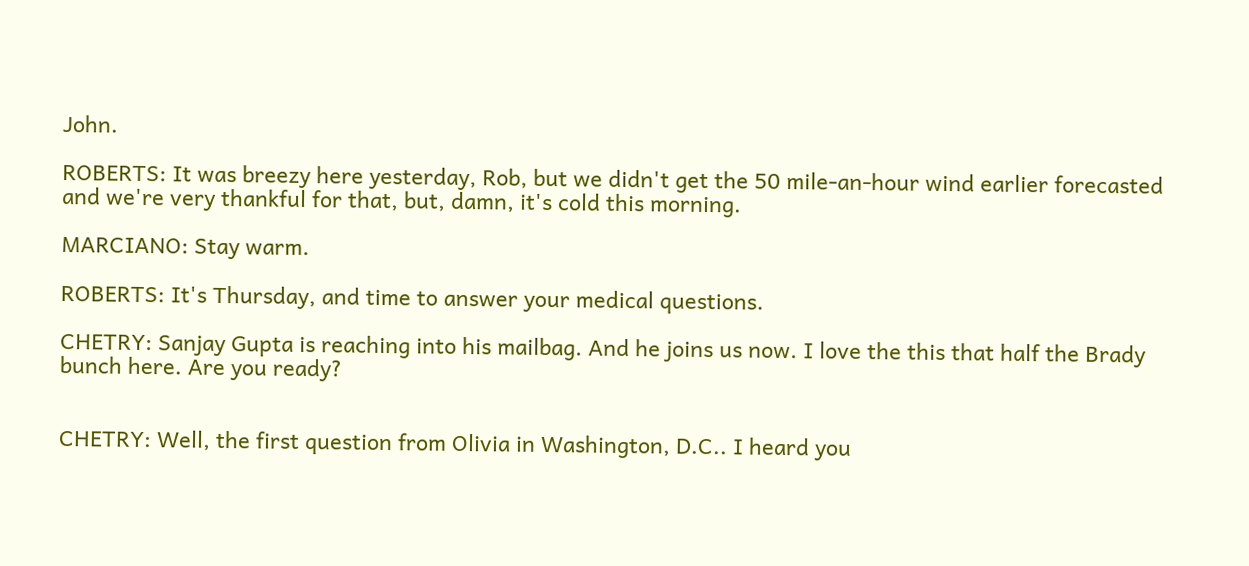John.

ROBERTS: It was breezy here yesterday, Rob, but we didn't get the 50 mile-an-hour wind earlier forecasted and we're very thankful for that, but, damn, it's cold this morning.

MARCIANO: Stay warm.

ROBERTS: It's Thursday, and time to answer your medical questions.

CHETRY: Sanjay Gupta is reaching into his mailbag. And he joins us now. I love the this that half the Brady bunch here. Are you ready?


CHETRY: Well, the first question from Olivia in Washington, D.C.. I heard you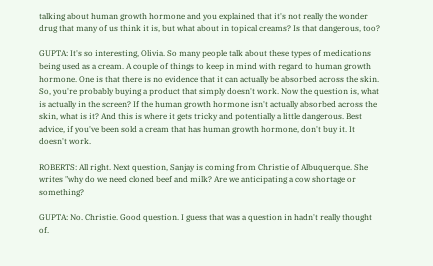talking about human growth hormone and you explained that it's not really the wonder drug that many of us think it is, but what about in topical creams? Is that dangerous, too?

GUPTA: It's so interesting, Olivia. So many people talk about these types of medications being used as a cream. A couple of things to keep in mind with regard to human growth hormone. One is that there is no evidence that it can actually be absorbed across the skin. So, you're probably buying a product that simply doesn't work. Now the question is, what is actually in the screen? If the human growth hormone isn't actually absorbed across the skin, what is it? And this is where it gets tricky and potentially a little dangerous. Best advice, if you've been sold a cream that has human growth hormone, don't buy it. It doesn't work.

ROBERTS: All right. Next question, Sanjay is coming from Christie of Albuquerque. She writes "why do we need cloned beef and milk? Are we anticipating a cow shortage or something?

GUPTA: No. Christie. Good question. I guess that was a question in hadn't really thought of.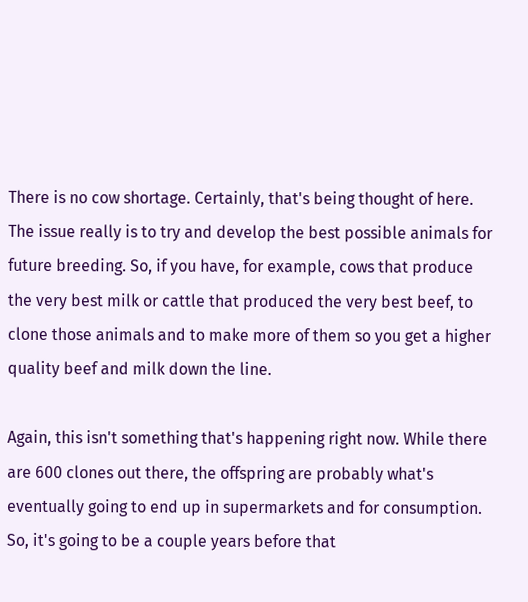There is no cow shortage. Certainly, that's being thought of here. The issue really is to try and develop the best possible animals for future breeding. So, if you have, for example, cows that produce the very best milk or cattle that produced the very best beef, to clone those animals and to make more of them so you get a higher quality beef and milk down the line.

Again, this isn't something that's happening right now. While there are 600 clones out there, the offspring are probably what's eventually going to end up in supermarkets and for consumption. So, it's going to be a couple years before that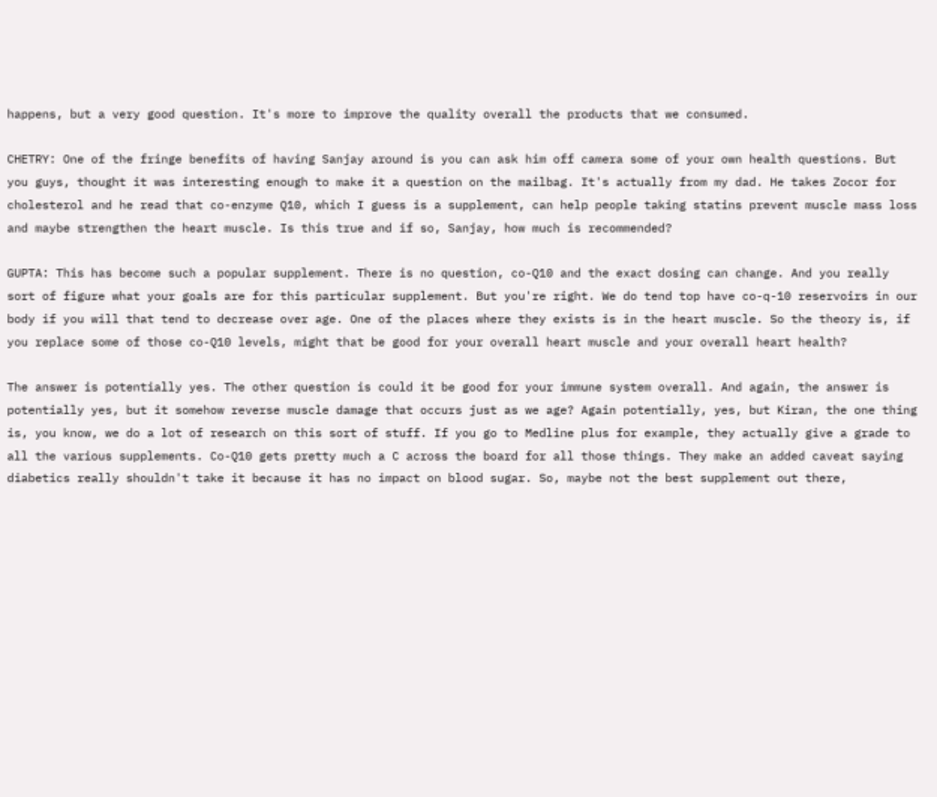happens, but a very good question. It's more to improve the quality overall the products that we consumed.

CHETRY: One of the fringe benefits of having Sanjay around is you can ask him off camera some of your own health questions. But you guys, thought it was interesting enough to make it a question on the mailbag. It's actually from my dad. He takes Zocor for cholesterol and he read that co-enzyme Q10, which I guess is a supplement, can help people taking statins prevent muscle mass loss and maybe strengthen the heart muscle. Is this true and if so, Sanjay, how much is recommended?

GUPTA: This has become such a popular supplement. There is no question, co-Q10 and the exact dosing can change. And you really sort of figure what your goals are for this particular supplement. But you're right. We do tend top have co-q-10 reservoirs in our body if you will that tend to decrease over age. One of the places where they exists is in the heart muscle. So the theory is, if you replace some of those co-Q10 levels, might that be good for your overall heart muscle and your overall heart health?

The answer is potentially yes. The other question is could it be good for your immune system overall. And again, the answer is potentially yes, but it somehow reverse muscle damage that occurs just as we age? Again potentially, yes, but Kiran, the one thing is, you know, we do a lot of research on this sort of stuff. If you go to Medline plus for example, they actually give a grade to all the various supplements. Co-Q10 gets pretty much a C across the board for all those things. They make an added caveat saying diabetics really shouldn't take it because it has no impact on blood sugar. So, maybe not the best supplement out there,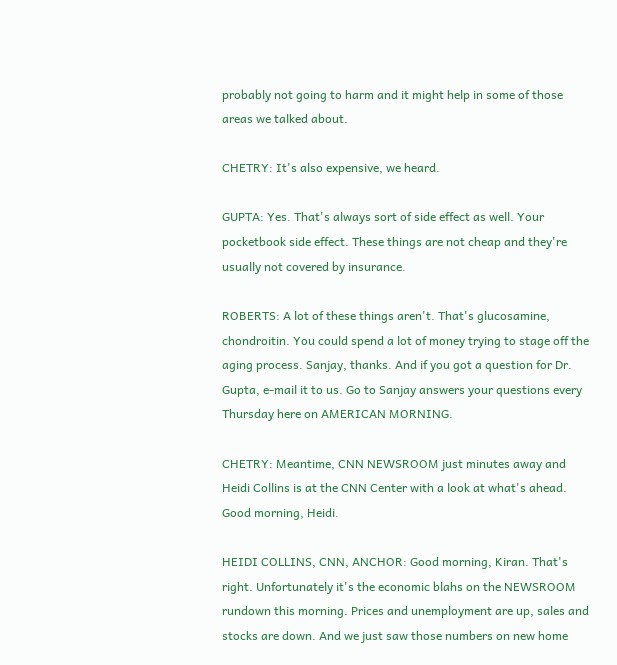probably not going to harm and it might help in some of those areas we talked about.

CHETRY: It's also expensive, we heard.

GUPTA: Yes. That's always sort of side effect as well. Your pocketbook side effect. These things are not cheap and they're usually not covered by insurance.

ROBERTS: A lot of these things aren't. That's glucosamine, chondroitin. You could spend a lot of money trying to stage off the aging process. Sanjay, thanks. And if you got a question for Dr. Gupta, e-mail it to us. Go to Sanjay answers your questions every Thursday here on AMERICAN MORNING.

CHETRY: Meantime, CNN NEWSROOM just minutes away and Heidi Collins is at the CNN Center with a look at what's ahead. Good morning, Heidi.

HEIDI COLLINS, CNN, ANCHOR: Good morning, Kiran. That's right. Unfortunately it's the economic blahs on the NEWSROOM rundown this morning. Prices and unemployment are up, sales and stocks are down. And we just saw those numbers on new home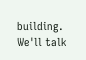building. We'll talk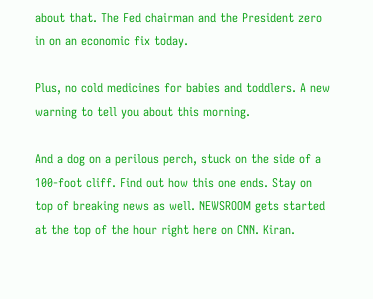about that. The Fed chairman and the President zero in on an economic fix today.

Plus, no cold medicines for babies and toddlers. A new warning to tell you about this morning.

And a dog on a perilous perch, stuck on the side of a 100-foot cliff. Find out how this one ends. Stay on top of breaking news as well. NEWSROOM gets started at the top of the hour right here on CNN. Kiran.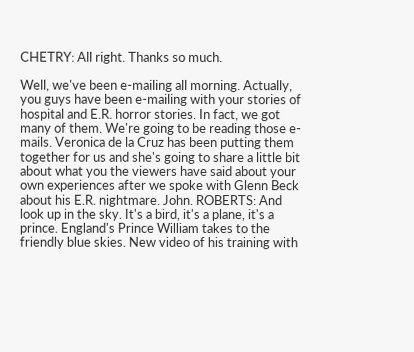CHETRY: All right. Thanks so much.

Well, we've been e-mailing all morning. Actually, you guys have been e-mailing with your stories of hospital and E.R. horror stories. In fact, we got many of them. We're going to be reading those e- mails. Veronica de la Cruz has been putting them together for us and she's going to share a little bit about what you the viewers have said about your own experiences after we spoke with Glenn Beck about his E.R. nightmare. John. ROBERTS: And look up in the sky. It's a bird, it's a plane, it's a prince. England's Prince William takes to the friendly blue skies. New video of his training with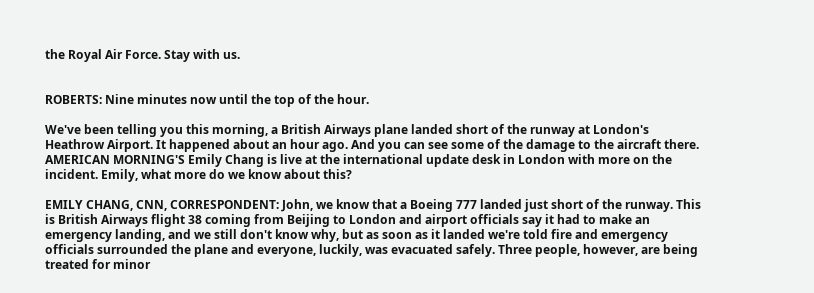the Royal Air Force. Stay with us.


ROBERTS: Nine minutes now until the top of the hour.

We've been telling you this morning, a British Airways plane landed short of the runway at London's Heathrow Airport. It happened about an hour ago. And you can see some of the damage to the aircraft there. AMERICAN MORNING'S Emily Chang is live at the international update desk in London with more on the incident. Emily, what more do we know about this?

EMILY CHANG, CNN, CORRESPONDENT: John, we know that a Boeing 777 landed just short of the runway. This is British Airways flight 38 coming from Beijing to London and airport officials say it had to make an emergency landing, and we still don't know why, but as soon as it landed we're told fire and emergency officials surrounded the plane and everyone, luckily, was evacuated safely. Three people, however, are being treated for minor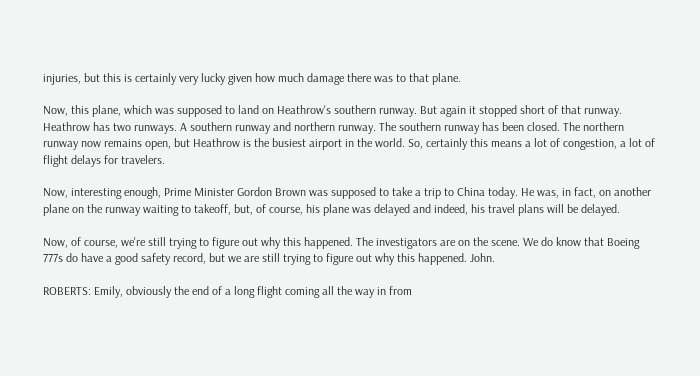injuries, but this is certainly very lucky given how much damage there was to that plane.

Now, this plane, which was supposed to land on Heathrow's southern runway. But again it stopped short of that runway. Heathrow has two runways. A southern runway and northern runway. The southern runway has been closed. The northern runway now remains open, but Heathrow is the busiest airport in the world. So, certainly this means a lot of congestion, a lot of flight delays for travelers.

Now, interesting enough, Prime Minister Gordon Brown was supposed to take a trip to China today. He was, in fact, on another plane on the runway waiting to takeoff, but, of course, his plane was delayed and indeed, his travel plans will be delayed.

Now, of course, we're still trying to figure out why this happened. The investigators are on the scene. We do know that Boeing 777s do have a good safety record, but we are still trying to figure out why this happened. John.

ROBERTS: Emily, obviously the end of a long flight coming all the way in from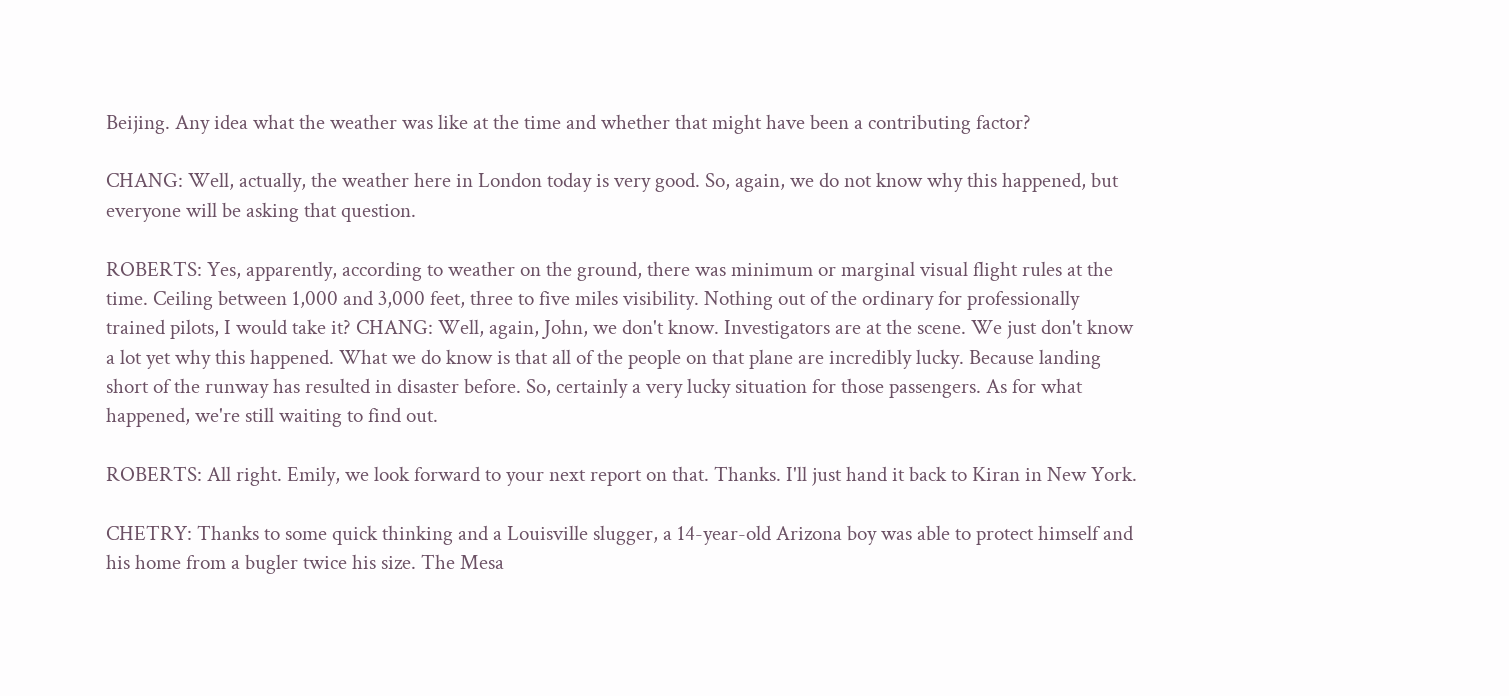Beijing. Any idea what the weather was like at the time and whether that might have been a contributing factor?

CHANG: Well, actually, the weather here in London today is very good. So, again, we do not know why this happened, but everyone will be asking that question.

ROBERTS: Yes, apparently, according to weather on the ground, there was minimum or marginal visual flight rules at the time. Ceiling between 1,000 and 3,000 feet, three to five miles visibility. Nothing out of the ordinary for professionally trained pilots, I would take it? CHANG: Well, again, John, we don't know. Investigators are at the scene. We just don't know a lot yet why this happened. What we do know is that all of the people on that plane are incredibly lucky. Because landing short of the runway has resulted in disaster before. So, certainly a very lucky situation for those passengers. As for what happened, we're still waiting to find out.

ROBERTS: All right. Emily, we look forward to your next report on that. Thanks. I'll just hand it back to Kiran in New York.

CHETRY: Thanks to some quick thinking and a Louisville slugger, a 14-year-old Arizona boy was able to protect himself and his home from a bugler twice his size. The Mesa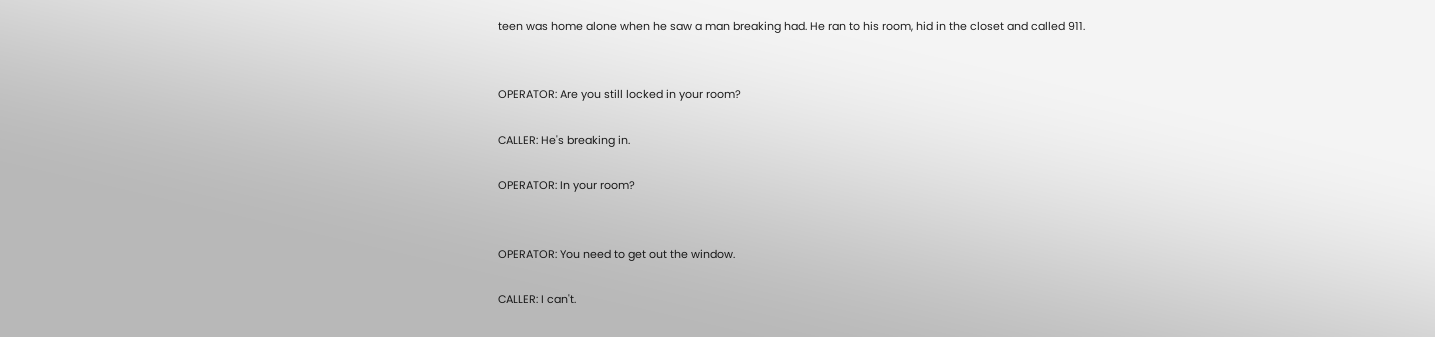teen was home alone when he saw a man breaking had. He ran to his room, hid in the closet and called 911.


OPERATOR: Are you still locked in your room?

CALLER: He's breaking in.

OPERATOR: In your room?


OPERATOR: You need to get out the window.

CALLER: I can't.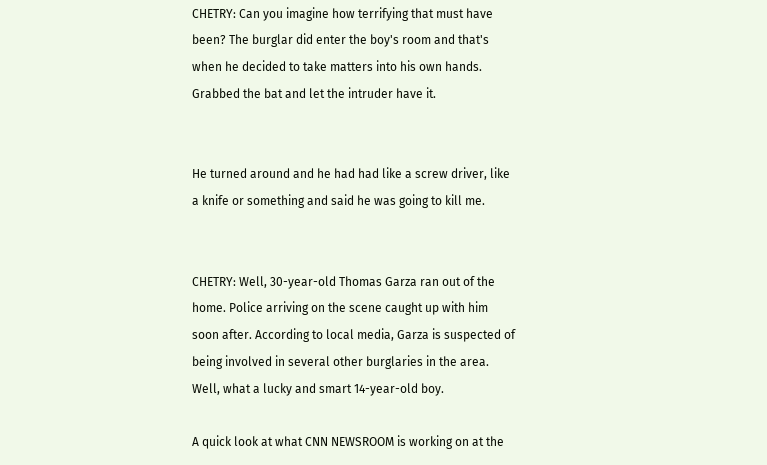CHETRY: Can you imagine how terrifying that must have been? The burglar did enter the boy's room and that's when he decided to take matters into his own hands. Grabbed the bat and let the intruder have it.


He turned around and he had had like a screw driver, like a knife or something and said he was going to kill me.


CHETRY: Well, 30-year-old Thomas Garza ran out of the home. Police arriving on the scene caught up with him soon after. According to local media, Garza is suspected of being involved in several other burglaries in the area. Well, what a lucky and smart 14-year-old boy.

A quick look at what CNN NEWSROOM is working on at the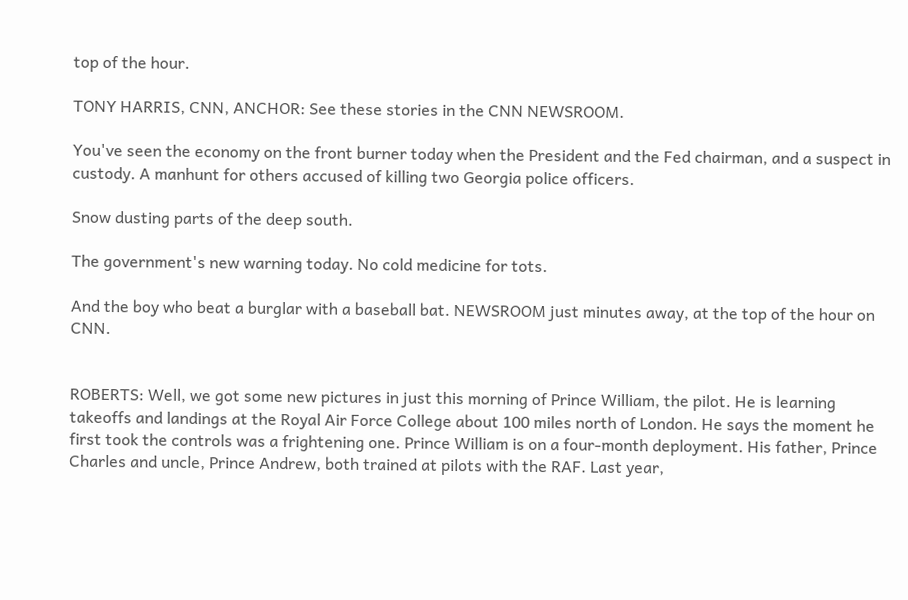top of the hour.

TONY HARRIS, CNN, ANCHOR: See these stories in the CNN NEWSROOM.

You've seen the economy on the front burner today when the President and the Fed chairman, and a suspect in custody. A manhunt for others accused of killing two Georgia police officers.

Snow dusting parts of the deep south.

The government's new warning today. No cold medicine for tots.

And the boy who beat a burglar with a baseball bat. NEWSROOM just minutes away, at the top of the hour on CNN.


ROBERTS: Well, we got some new pictures in just this morning of Prince William, the pilot. He is learning takeoffs and landings at the Royal Air Force College about 100 miles north of London. He says the moment he first took the controls was a frightening one. Prince William is on a four-month deployment. His father, Prince Charles and uncle, Prince Andrew, both trained at pilots with the RAF. Last year,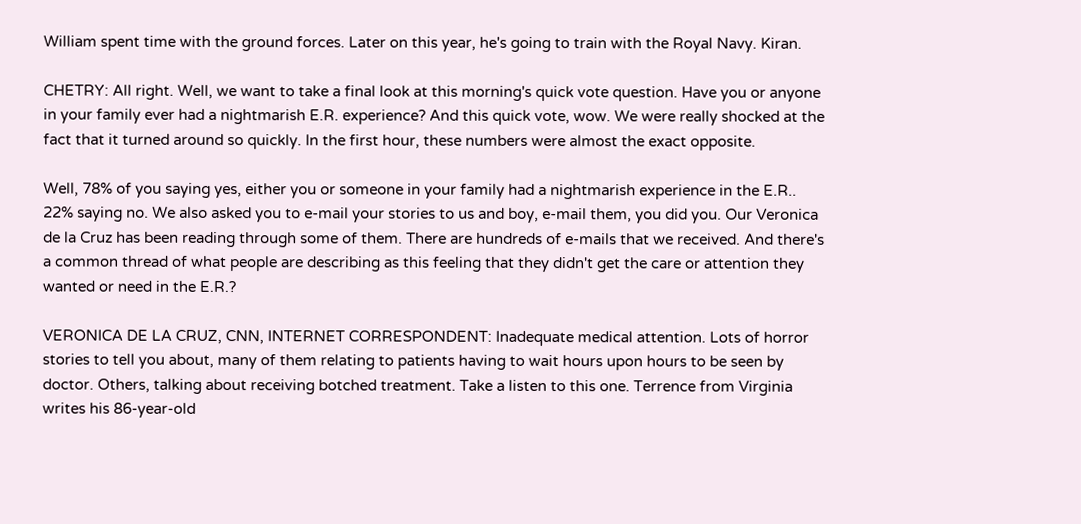William spent time with the ground forces. Later on this year, he's going to train with the Royal Navy. Kiran.

CHETRY: All right. Well, we want to take a final look at this morning's quick vote question. Have you or anyone in your family ever had a nightmarish E.R. experience? And this quick vote, wow. We were really shocked at the fact that it turned around so quickly. In the first hour, these numbers were almost the exact opposite.

Well, 78% of you saying yes, either you or someone in your family had a nightmarish experience in the E.R.. 22% saying no. We also asked you to e-mail your stories to us and boy, e-mail them, you did you. Our Veronica de la Cruz has been reading through some of them. There are hundreds of e-mails that we received. And there's a common thread of what people are describing as this feeling that they didn't get the care or attention they wanted or need in the E.R.?

VERONICA DE LA CRUZ, CNN, INTERNET CORRESPONDENT: Inadequate medical attention. Lots of horror stories to tell you about, many of them relating to patients having to wait hours upon hours to be seen by doctor. Others, talking about receiving botched treatment. Take a listen to this one. Terrence from Virginia writes his 86-year-old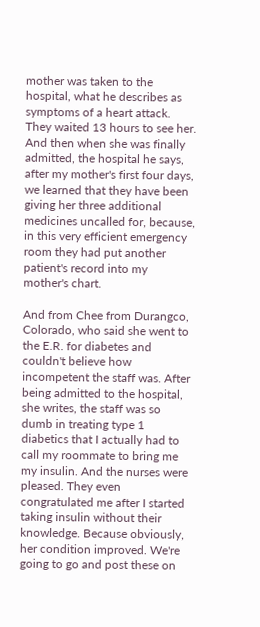mother was taken to the hospital, what he describes as symptoms of a heart attack. They waited 13 hours to see her. And then when she was finally admitted, the hospital he says, after my mother's first four days, we learned that they have been giving her three additional medicines uncalled for, because, in this very efficient emergency room they had put another patient's record into my mother's chart.

And from Chee from Durangco, Colorado, who said she went to the E.R. for diabetes and couldn't believe how incompetent the staff was. After being admitted to the hospital, she writes, the staff was so dumb in treating type 1 diabetics that I actually had to call my roommate to bring me my insulin. And the nurses were pleased. They even congratulated me after I started taking insulin without their knowledge. Because obviously, her condition improved. We're going to go and post these on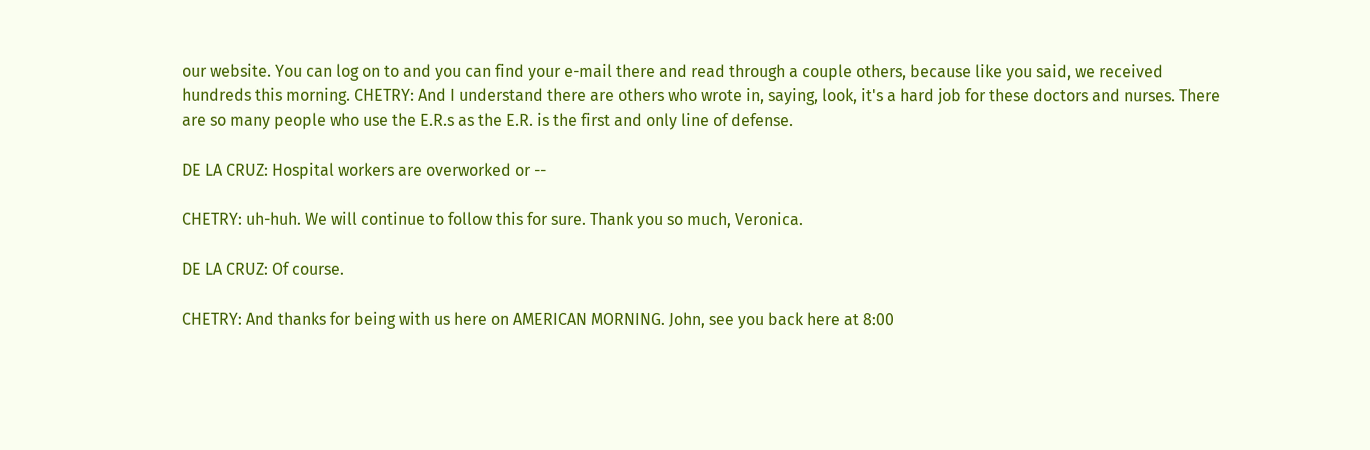our website. You can log on to and you can find your e-mail there and read through a couple others, because like you said, we received hundreds this morning. CHETRY: And I understand there are others who wrote in, saying, look, it's a hard job for these doctors and nurses. There are so many people who use the E.R.s as the E.R. is the first and only line of defense.

DE LA CRUZ: Hospital workers are overworked or --

CHETRY: uh-huh. We will continue to follow this for sure. Thank you so much, Veronica.

DE LA CRUZ: Of course.

CHETRY: And thanks for being with us here on AMERICAN MORNING. John, see you back here at 8:00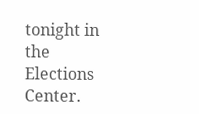tonight in the Elections Center.